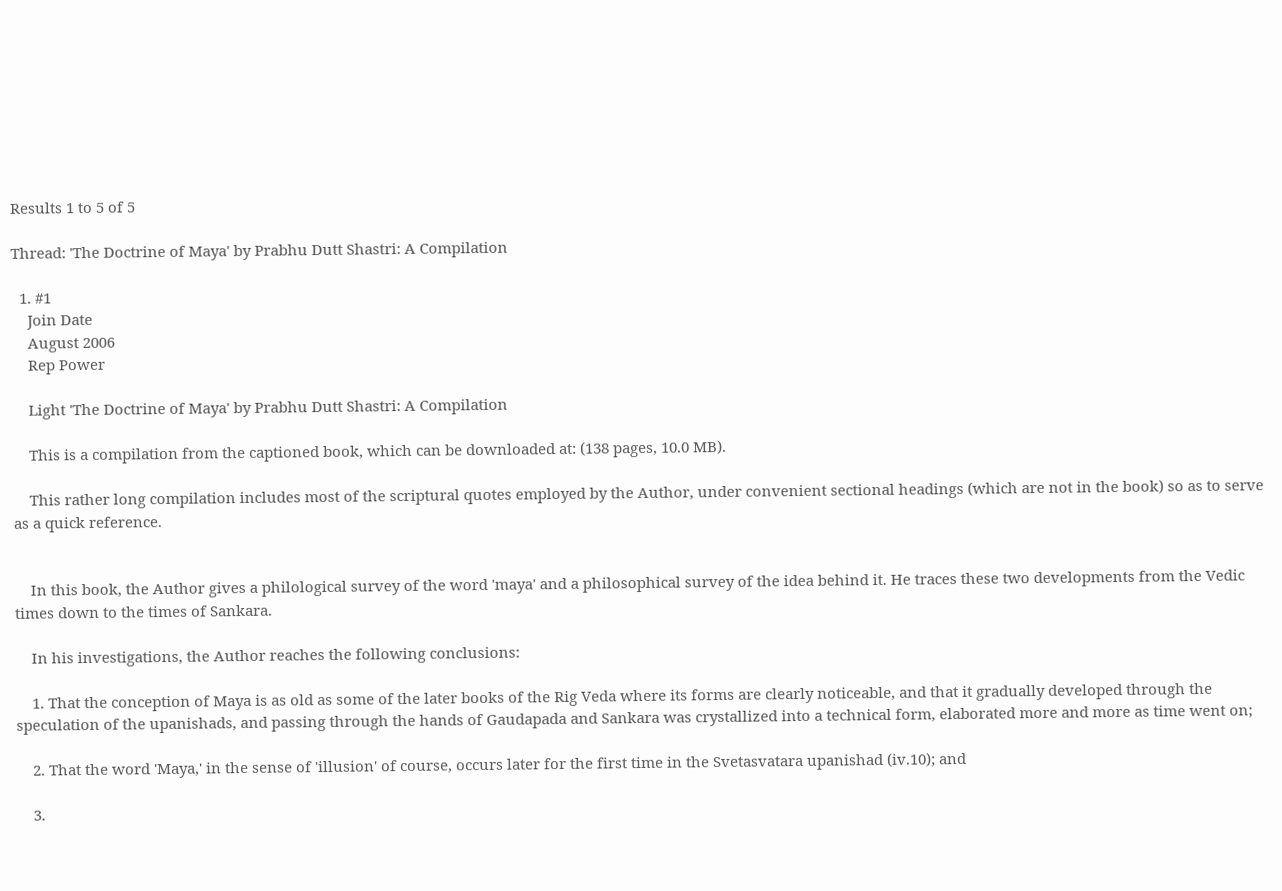Results 1 to 5 of 5

Thread: 'The Doctrine of Maya' by Prabhu Dutt Shastri: A Compilation

  1. #1
    Join Date
    August 2006
    Rep Power

    Light 'The Doctrine of Maya' by Prabhu Dutt Shastri: A Compilation

    This is a compilation from the captioned book, which can be downloaded at: (138 pages, 10.0 MB).

    This rather long compilation includes most of the scriptural quotes employed by the Author, under convenient sectional headings (which are not in the book) so as to serve as a quick reference.


    In this book, the Author gives a philological survey of the word 'maya' and a philosophical survey of the idea behind it. He traces these two developments from the Vedic times down to the times of Sankara.

    In his investigations, the Author reaches the following conclusions:

    1. That the conception of Maya is as old as some of the later books of the Rig Veda where its forms are clearly noticeable, and that it gradually developed through the speculation of the upanishads, and passing through the hands of Gaudapada and Sankara was crystallized into a technical form, elaborated more and more as time went on;

    2. That the word 'Maya,' in the sense of 'illusion' of course, occurs later for the first time in the Svetasvatara upanishad (iv.10); and

    3.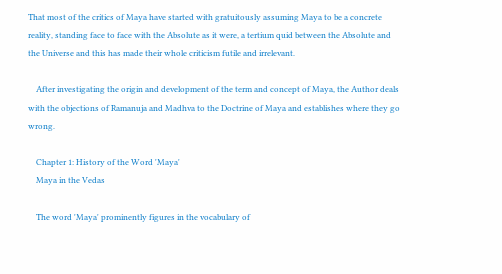That most of the critics of Maya have started with gratuitously assuming Maya to be a concrete reality, standing face to face with the Absolute as it were, a tertium quid between the Absolute and the Universe and this has made their whole criticism futile and irrelevant.

    After investigating the origin and development of the term and concept of Maya, the Author deals with the objections of Ramanuja and Madhva to the Doctrine of Maya and establishes where they go wrong.

    Chapter 1: History of the Word 'Maya'
    Maya in the Vedas

    The word 'Maya' prominently figures in the vocabulary of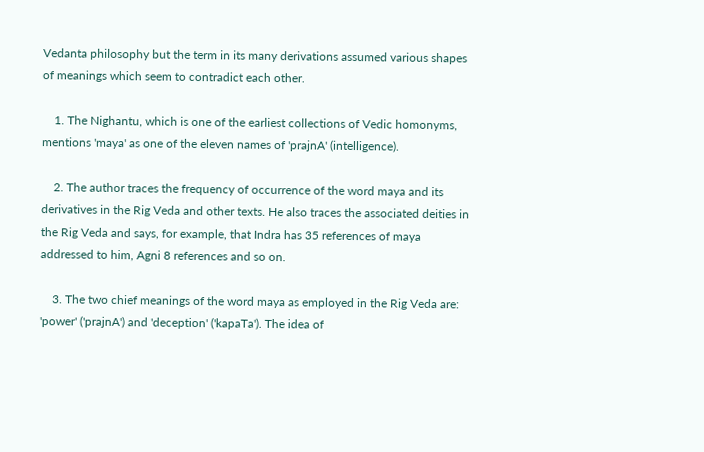Vedanta philosophy but the term in its many derivations assumed various shapes of meanings which seem to contradict each other.

    1. The Nighantu, which is one of the earliest collections of Vedic homonyms, mentions 'maya' as one of the eleven names of 'prajnA' (intelligence).

    2. The author traces the frequency of occurrence of the word maya and its derivatives in the Rig Veda and other texts. He also traces the associated deities in the Rig Veda and says, for example, that Indra has 35 references of maya addressed to him, Agni 8 references and so on.

    3. The two chief meanings of the word maya as employed in the Rig Veda are: 'power' ('prajnA') and 'deception' ('kapaTa'). The idea of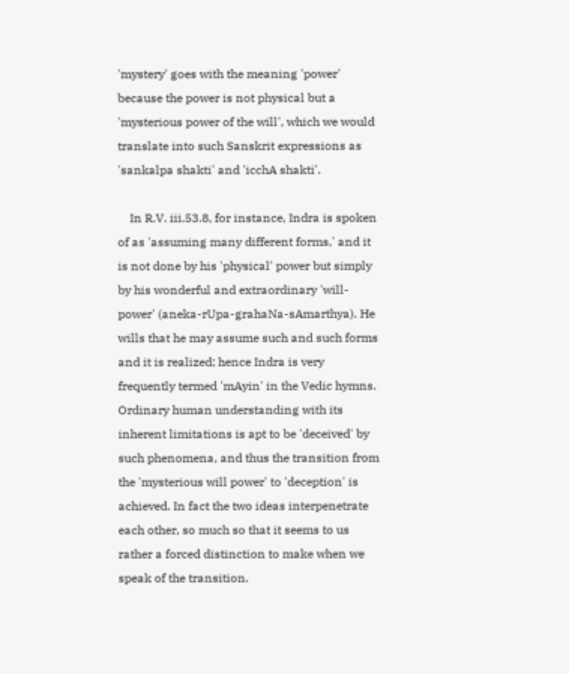'mystery' goes with the meaning 'power' because the power is not physical but a 'mysterious power of the will', which we would translate into such Sanskrit expressions as 'sankalpa shakti' and 'icchA shakti'.

    In R.V. iii.53.8, for instance, Indra is spoken of as 'assuming many different forms,' and it is not done by his 'physical' power but simply by his wonderful and extraordinary 'will-power' (aneka-rUpa-grahaNa-sAmarthya). He wills that he may assume such and such forms and it is realized; hence Indra is very frequently termed 'mAyin' in the Vedic hymns. Ordinary human understanding with its inherent limitations is apt to be 'deceived' by such phenomena, and thus the transition from the 'mysterious will power' to 'deception' is achieved. In fact the two ideas interpenetrate each other, so much so that it seems to us rather a forced distinction to make when we speak of the transition.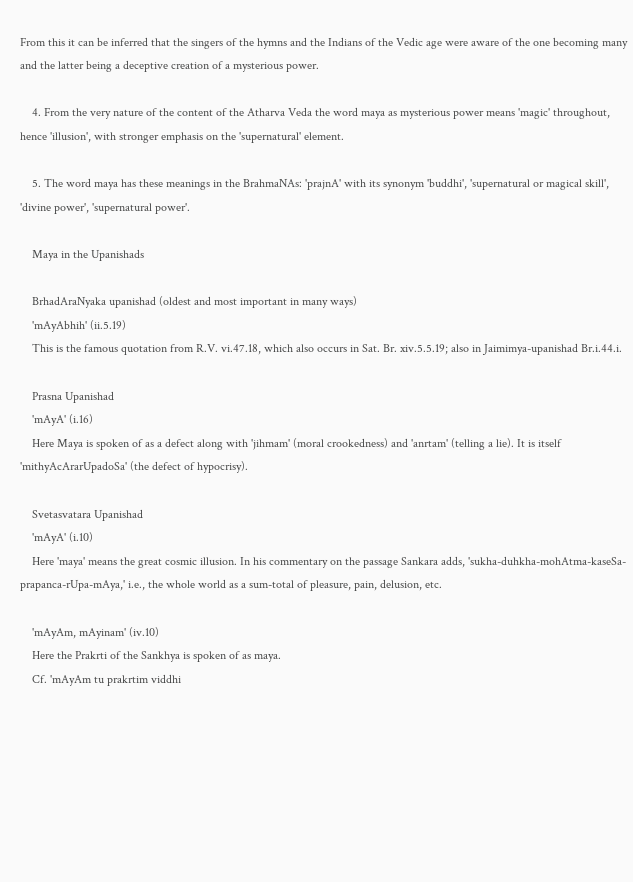From this it can be inferred that the singers of the hymns and the Indians of the Vedic age were aware of the one becoming many and the latter being a deceptive creation of a mysterious power.

    4. From the very nature of the content of the Atharva Veda the word maya as mysterious power means 'magic' throughout, hence 'illusion', with stronger emphasis on the 'supernatural' element.

    5. The word maya has these meanings in the BrahmaNAs: 'prajnA' with its synonym 'buddhi', 'supernatural or magical skill', 'divine power', 'supernatural power'.

    Maya in the Upanishads

    BrhadAraNyaka upanishad (oldest and most important in many ways)
    'mAyAbhih' (ii.5.19)
    This is the famous quotation from R.V. vi.47.18, which also occurs in Sat. Br. xiv.5.5.19; also in Jaimimya-upanishad Br.i.44.i.

    Prasna Upanishad
    'mAyA' (i.16)
    Here Maya is spoken of as a defect along with 'jihmam' (moral crookedness) and 'anrtam' (telling a lie). It is itself 'mithyAcArarUpadoSa' (the defect of hypocrisy).

    Svetasvatara Upanishad
    'mAyA' (i.10)
    Here 'maya' means the great cosmic illusion. In his commentary on the passage Sankara adds, 'sukha-duhkha-mohAtma-kaseSa-prapanca-rUpa-mAya,' i.e., the whole world as a sum-total of pleasure, pain, delusion, etc.

    'mAyAm, mAyinam' (iv.10)
    Here the Prakrti of the Sankhya is spoken of as maya.
    Cf. 'mAyAm tu prakrtim viddhi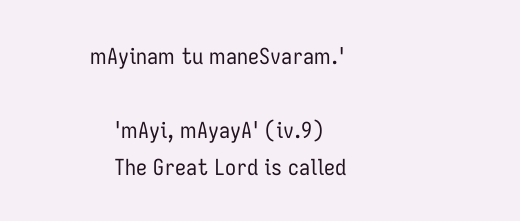mAyinam tu maneSvaram.'

    'mAyi, mAyayA' (iv.9)
    The Great Lord is called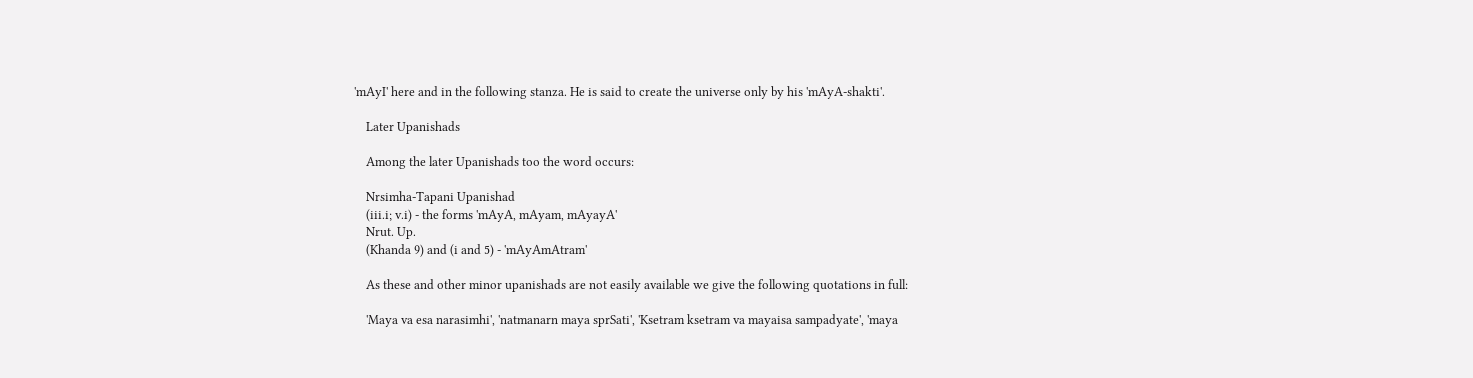'mAyI' here and in the following stanza. He is said to create the universe only by his 'mAyA-shakti'.

    Later Upanishads

    Among the later Upanishads too the word occurs:

    Nrsimha-Tapani Upanishad
    (iii.i; v.i) - the forms 'mAyA, mAyam, mAyayA'
    Nrut. Up.
    (Khanda 9) and (i and 5) - 'mAyAmAtram'

    As these and other minor upanishads are not easily available we give the following quotations in full:

    'Maya va esa narasimhi', 'natmanarn maya sprSati', 'Ksetram ksetram va mayaisa sampadyate', 'maya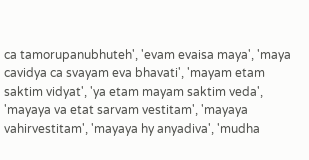ca tamorupanubhuteh', 'evam evaisa maya', 'maya cavidya ca svayam eva bhavati', 'mayam etam saktim vidyat', 'ya etam mayam saktim veda', 'mayaya va etat sarvam vestitam', 'mayaya vahirvestitam', 'mayaya hy anyadiva', 'mudha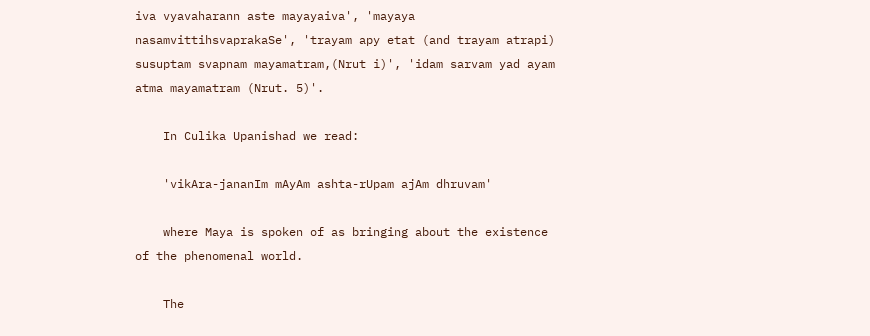iva vyavaharann aste mayayaiva', 'mayaya nasamvittihsvaprakaSe', 'trayam apy etat (and trayam atrapi) susuptam svapnam mayamatram,(Nrut i)', 'idam sarvam yad ayam atma mayamatram (Nrut. 5)'.

    In Culika Upanishad we read:

    'vikAra-jananIm mAyAm ashta-rUpam ajAm dhruvam'

    where Maya is spoken of as bringing about the existence of the phenomenal world.

    The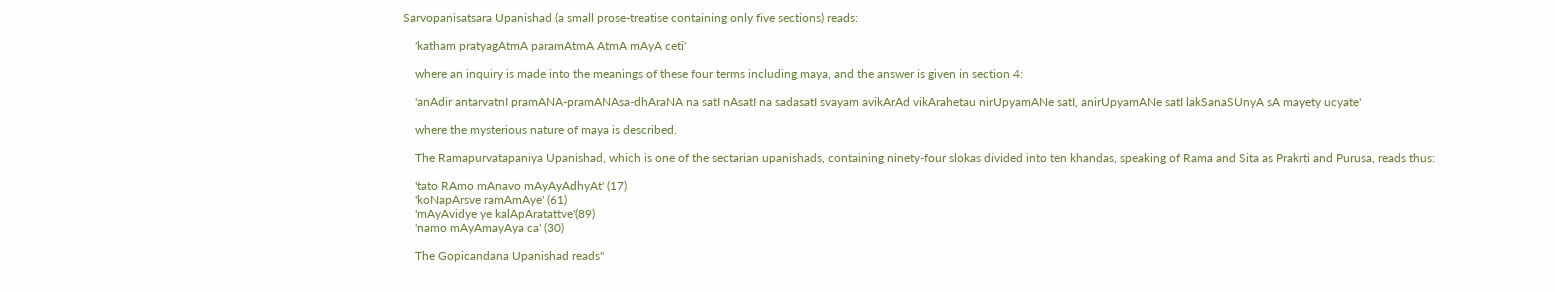Sarvopanisatsara Upanishad (a small prose-treatise containing only five sections) reads:

    'katham pratyagAtmA paramAtmA AtmA mAyA ceti'

    where an inquiry is made into the meanings of these four terms including maya, and the answer is given in section 4:

    'anAdir antarvatnI pramANA-pramANAsa-dhAraNA na satI nAsatI na sadasatI svayam avikArAd vikArahetau nirUpyamANe satI, anirUpyamANe satI lakSanaSUnyA sA mayety ucyate'

    where the mysterious nature of maya is described.

    The Ramapurvatapaniya Upanishad, which is one of the sectarian upanishads, containing ninety-four slokas divided into ten khandas, speaking of Rama and Sita as Prakrti and Purusa, reads thus:

    'tato RAmo mAnavo mAyAyAdhyAt' (17)
    'koNapArsve ramAmAye' (61)
    'mAyAvidye ye kalApAratattve'(89)
    'namo mAyAmayAya ca' (30)

    The Gopicandana Upanishad reads"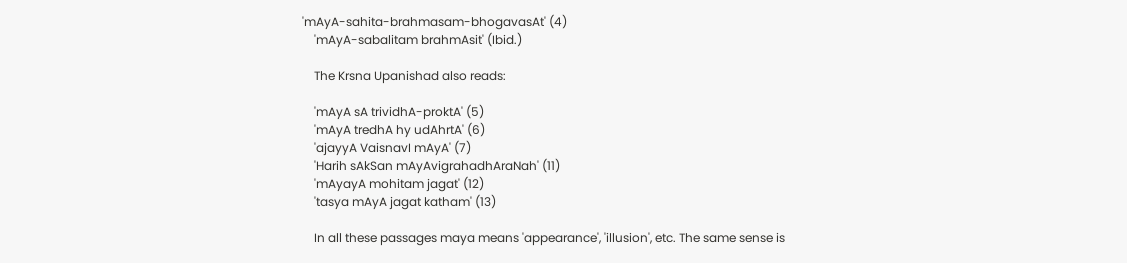'mAyA-sahita-brahmasam-bhogavasAt' (4)
    'mAyA-sabalitam brahmAsit' (Ibid.)

    The Krsna Upanishad also reads:

    'mAyA sA trividhA-proktA' (5)
    'mAyA tredhA hy udAhrtA' (6)
    'ajayyA VaisnavI mAyA' (7)
    'Harih sAkSan mAyAvigrahadhAraNah' (11)
    'mAyayA mohitam jagat' (12)
    'tasya mAyA jagat katham' (13)

    In all these passages maya means 'appearance', 'illusion', etc. The same sense is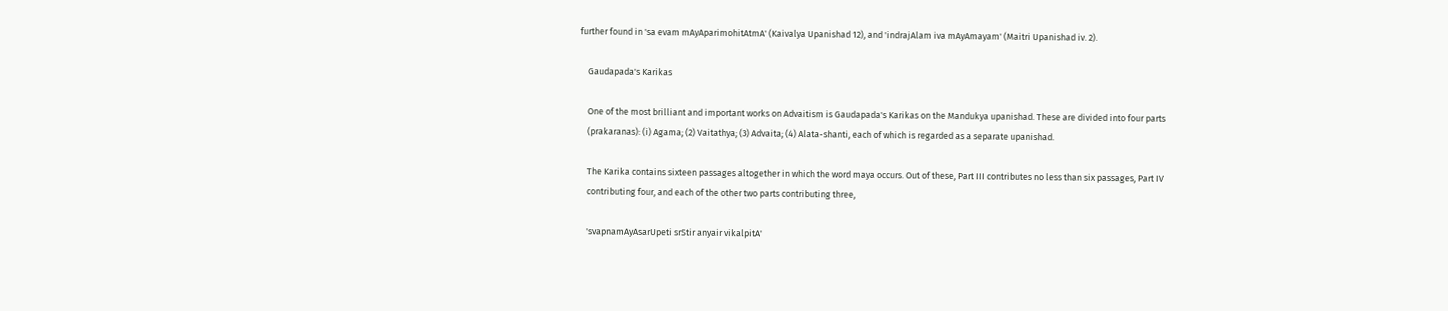further found in 'sa evam mAyAparimohitAtmA' (Kaivalya Upanishad 12), and 'indrajAlam iva mAyAmayam' (Maitri Upanishad iv. 2).

    Gaudapada's Karikas

    One of the most brilliant and important works on Advaitism is Gaudapada's Karikas on the Mandukya upanishad. These are divided into four parts
    (prakaranas): (i) Agama; (2) Vaitathya; (3) Advaita; (4) Alata-shanti, each of which is regarded as a separate upanishad.

    The Karika contains sixteen passages altogether in which the word maya occurs. Out of these, Part III contributes no less than six passages, Part IV
    contributing four, and each of the other two parts contributing three,

    'svapnamAyAsarUpeti srStir anyair vikalpitA'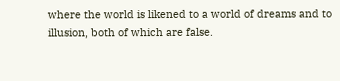where the world is likened to a world of dreams and to illusion, both of which are false.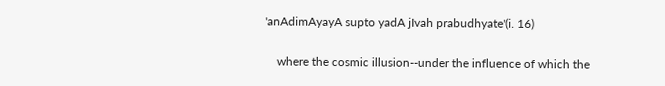'anAdimAyayA supto yadA jIvah prabudhyate'(i. 16)

    where the cosmic illusion--under the influence of which the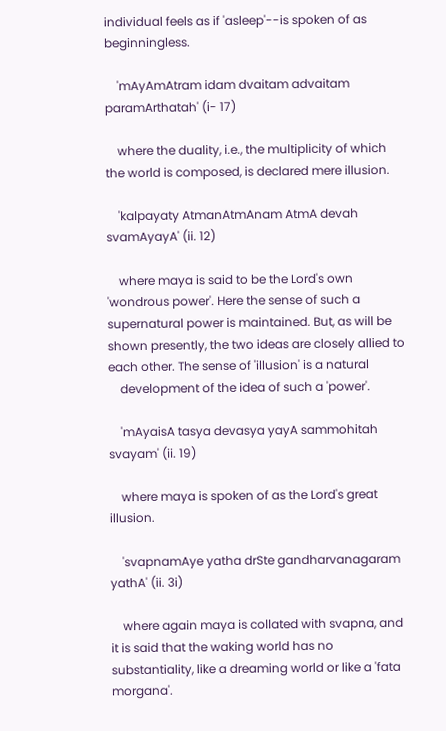individual feels as if 'asleep'--is spoken of as beginningless.

    'mAyAmAtram idam dvaitam advaitam paramArthatah' (i- 17)

    where the duality, i.e., the multiplicity of which the world is composed, is declared mere illusion.

    'kalpayaty AtmanAtmAnam AtmA devah svamAyayA' (ii. 12)

    where maya is said to be the Lord's own 'wondrous power'. Here the sense of such a supernatural power is maintained. But, as will be shown presently, the two ideas are closely allied to each other. The sense of 'illusion' is a natural
    development of the idea of such a 'power'.

    'mAyaisA tasya devasya yayA sammohitah svayam' (ii. 19)

    where maya is spoken of as the Lord's great illusion.

    'svapnamAye yatha drSte gandharvanagaram yathA' (ii. 3i)

    where again maya is collated with svapna, and it is said that the waking world has no substantiality, like a dreaming world or like a 'fata morgana'.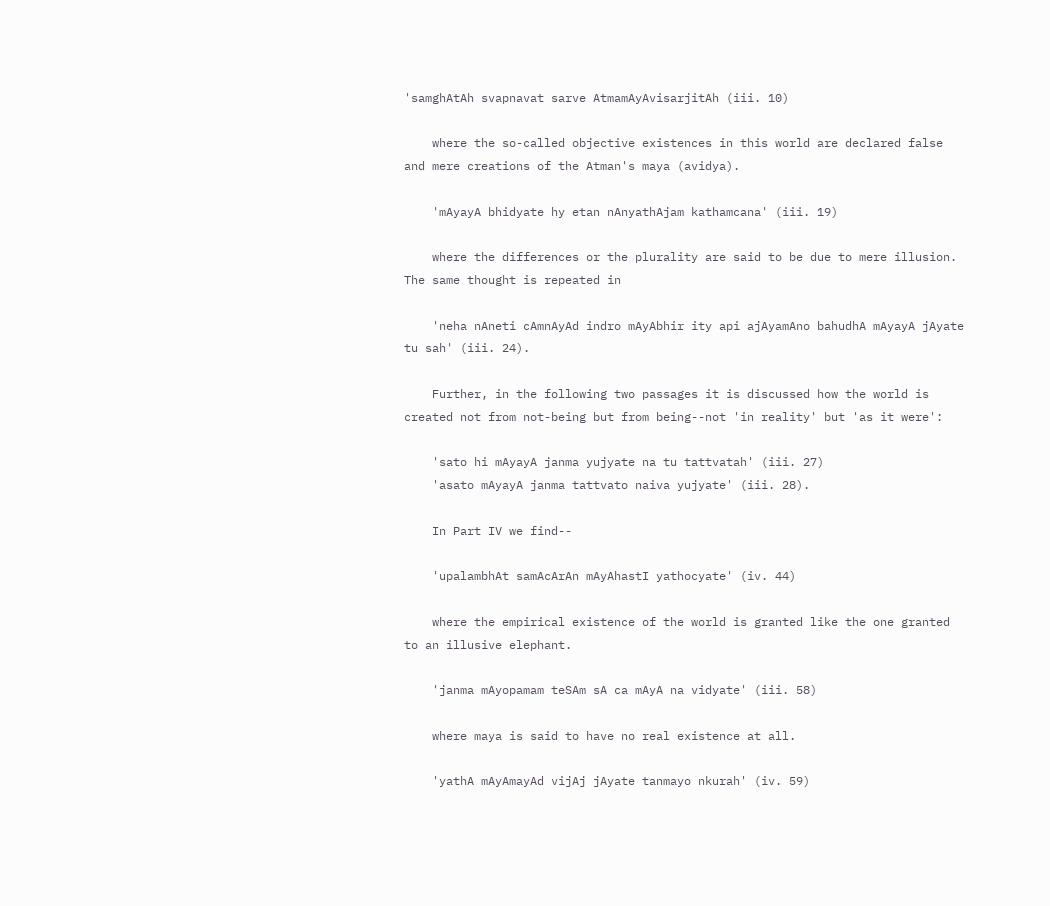'samghAtAh svapnavat sarve AtmamAyAvisarjitAh (iii. 10)

    where the so-called objective existences in this world are declared false and mere creations of the Atman's maya (avidya).

    'mAyayA bhidyate hy etan nAnyathAjam kathamcana' (iii. 19)

    where the differences or the plurality are said to be due to mere illusion. The same thought is repeated in

    'neha nAneti cAmnAyAd indro mAyAbhir ity api ajAyamAno bahudhA mAyayA jAyate tu sah' (iii. 24).

    Further, in the following two passages it is discussed how the world is created not from not-being but from being--not 'in reality' but 'as it were':

    'sato hi mAyayA janma yujyate na tu tattvatah' (iii. 27)
    'asato mAyayA janma tattvato naiva yujyate' (iii. 28).

    In Part IV we find--

    'upalambhAt samAcArAn mAyAhastI yathocyate' (iv. 44)

    where the empirical existence of the world is granted like the one granted to an illusive elephant.

    'janma mAyopamam teSAm sA ca mAyA na vidyate' (iii. 58)

    where maya is said to have no real existence at all.

    'yathA mAyAmayAd vijAj jAyate tanmayo nkurah' (iv. 59)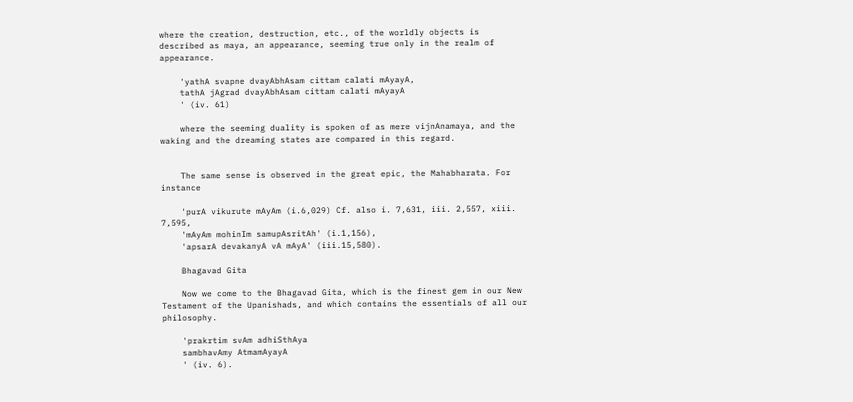where the creation, destruction, etc., of the worldly objects is described as maya, an appearance, seeming true only in the realm of appearance.

    'yathA svapne dvayAbhAsam cittam calati mAyayA,
    tathA jAgrad dvayAbhAsam cittam calati mAyayA
    ' (iv. 61)

    where the seeming duality is spoken of as mere vijnAnamaya, and the waking and the dreaming states are compared in this regard.


    The same sense is observed in the great epic, the Mahabharata. For instance

    'purA vikurute mAyAm (i.6,029) Cf. also i. 7,631, iii. 2,557, xiii. 7,595,
    'mAyAm mohinIm samupAsritAh' (i.1,156),
    'apsarA devakanyA vA mAyA' (iii.15,580).

    Bhagavad Gita

    Now we come to the Bhagavad Gita, which is the finest gem in our New Testament of the Upanishads, and which contains the essentials of all our philosophy.

    'prakrtim svAm adhiSthAya
    sambhavAmy AtmamAyayA
    ' (iv. 6).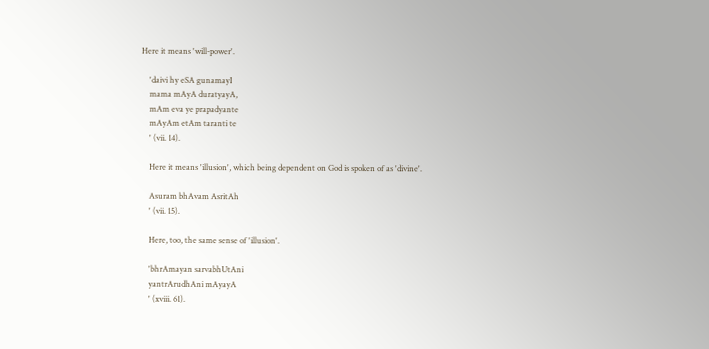Here it means 'will-power'.

    'daivi hy eSA gunamayI
    mama mAyA duratyayA,
    mAm eva ye prapadyante
    mAyAm etAm taranti te
    ' (vii. 14).

    Here it means 'illusion', which being dependent on God is spoken of as 'divine'.

    Asuram bhAvam AsritAh
    ' (vii. 15).

    Here, too, the same sense of 'illusion'.

    'bhrAmayan sarvabhUtAni
    yantrArudhAni mAyayA
    ' (xviii. 61).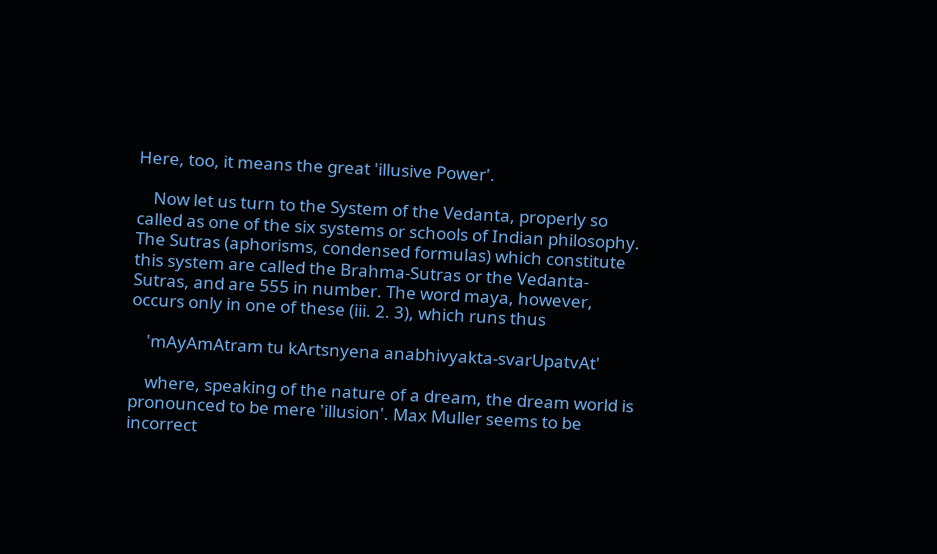Here, too, it means the great 'illusive Power'.

    Now let us turn to the System of the Vedanta, properly so called as one of the six systems or schools of Indian philosophy. The Sutras (aphorisms, condensed formulas) which constitute this system are called the Brahma-Sutras or the Vedanta-Sutras, and are 555 in number. The word maya, however, occurs only in one of these (iii. 2. 3), which runs thus

    'mAyAmAtram tu kArtsnyena anabhivyakta-svarUpatvAt'

    where, speaking of the nature of a dream, the dream world is pronounced to be mere 'illusion'. Max Muller seems to be incorrect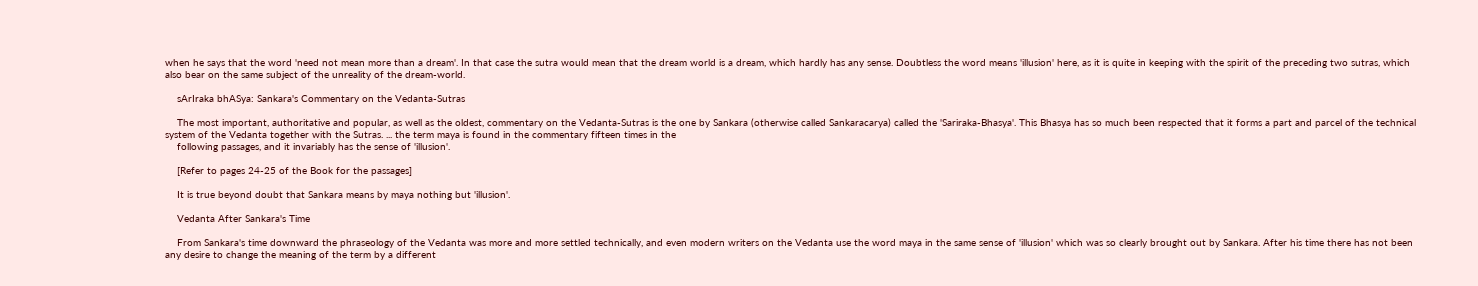when he says that the word 'need not mean more than a dream'. In that case the sutra would mean that the dream world is a dream, which hardly has any sense. Doubtless the word means 'illusion' here, as it is quite in keeping with the spirit of the preceding two sutras, which also bear on the same subject of the unreality of the dream-world.

    sArIraka bhASya: Sankara's Commentary on the Vedanta-Sutras

    The most important, authoritative and popular, as well as the oldest, commentary on the Vedanta-Sutras is the one by Sankara (otherwise called Sankaracarya) called the 'Sariraka-Bhasya'. This Bhasya has so much been respected that it forms a part and parcel of the technical system of the Vedanta together with the Sutras. ... the term maya is found in the commentary fifteen times in the
    following passages, and it invariably has the sense of 'illusion'.

    [Refer to pages 24-25 of the Book for the passages]

    It is true beyond doubt that Sankara means by maya nothing but 'illusion'.

    Vedanta After Sankara's Time

    From Sankara's time downward the phraseology of the Vedanta was more and more settled technically, and even modern writers on the Vedanta use the word maya in the same sense of 'illusion' which was so clearly brought out by Sankara. After his time there has not been any desire to change the meaning of the term by a different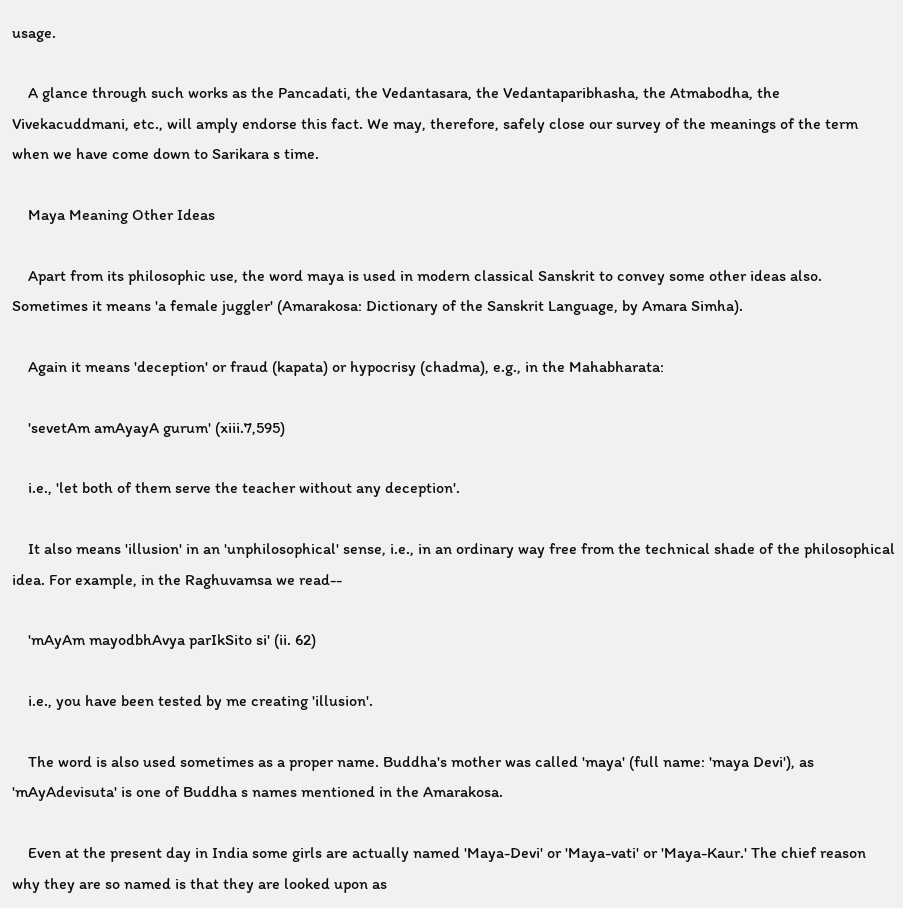usage.

    A glance through such works as the Pancadati, the Vedantasara, the Vedantaparibhasha, the Atmabodha, the Vivekacuddmani, etc., will amply endorse this fact. We may, therefore, safely close our survey of the meanings of the term when we have come down to Sarikara s time.

    Maya Meaning Other Ideas

    Apart from its philosophic use, the word maya is used in modern classical Sanskrit to convey some other ideas also. Sometimes it means 'a female juggler' (Amarakosa: Dictionary of the Sanskrit Language, by Amara Simha).

    Again it means 'deception' or fraud (kapata) or hypocrisy (chadma), e.g., in the Mahabharata:

    'sevetAm amAyayA gurum' (xiii.7,595)

    i.e., 'let both of them serve the teacher without any deception'.

    It also means 'illusion' in an 'unphilosophical' sense, i.e., in an ordinary way free from the technical shade of the philosophical idea. For example, in the Raghuvamsa we read--

    'mAyAm mayodbhAvya parIkSito si' (ii. 62)

    i.e., you have been tested by me creating 'illusion'.

    The word is also used sometimes as a proper name. Buddha's mother was called 'maya' (full name: 'maya Devi'), as 'mAyAdevisuta' is one of Buddha s names mentioned in the Amarakosa.

    Even at the present day in India some girls are actually named 'Maya-Devi' or 'Maya-vati' or 'Maya-Kaur.' The chief reason why they are so named is that they are looked upon as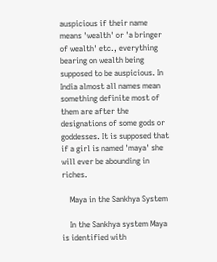auspicious if their name means 'wealth' or 'a bringer of wealth' etc., everything bearing on wealth being supposed to be auspicious. In India almost all names mean something definite most of them are after the designations of some gods or goddesses. It is supposed that if a girl is named 'maya' she will ever be abounding in riches.

    Maya in the Sankhya System

    In the Sankhya system Maya is identified with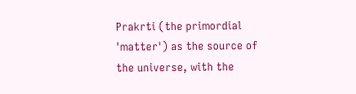Prakrti (the primordial 'matter') as the source of the universe, with the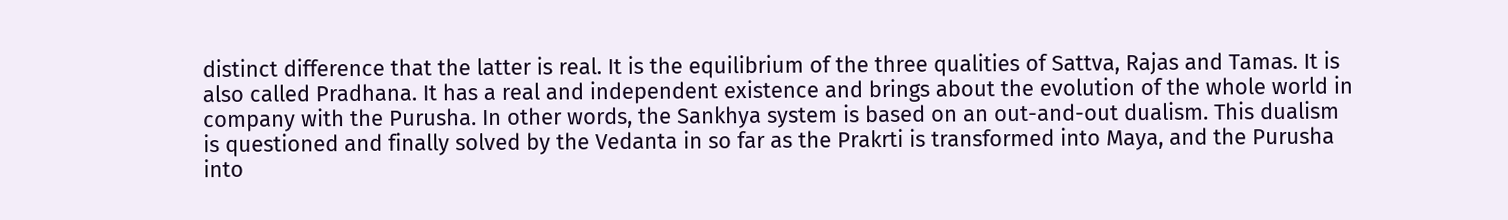distinct difference that the latter is real. It is the equilibrium of the three qualities of Sattva, Rajas and Tamas. It is also called Pradhana. It has a real and independent existence and brings about the evolution of the whole world in company with the Purusha. In other words, the Sankhya system is based on an out-and-out dualism. This dualism is questioned and finally solved by the Vedanta in so far as the Prakrti is transformed into Maya, and the Purusha into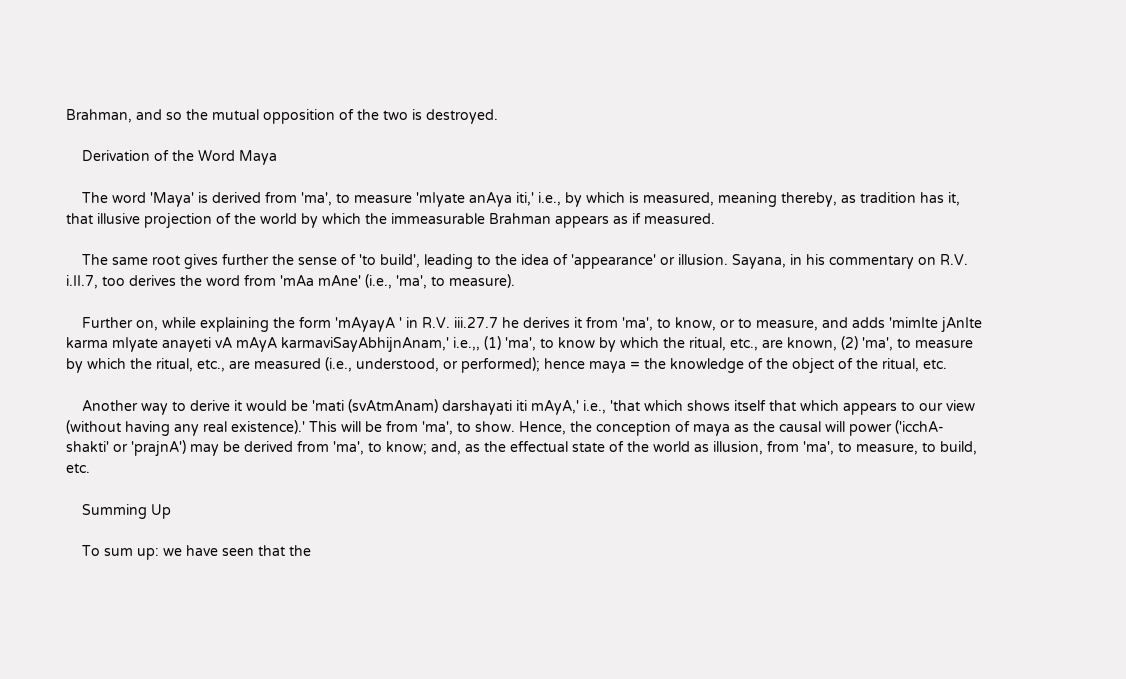Brahman, and so the mutual opposition of the two is destroyed.

    Derivation of the Word Maya

    The word 'Maya' is derived from 'ma', to measure 'mIyate anAya iti,' i.e., by which is measured, meaning thereby, as tradition has it, that illusive projection of the world by which the immeasurable Brahman appears as if measured.

    The same root gives further the sense of 'to build', leading to the idea of 'appearance' or illusion. Sayana, in his commentary on R.V. i.II.7, too derives the word from 'mAa mAne' (i.e., 'ma', to measure).

    Further on, while explaining the form 'mAyayA ' in R.V. iii.27.7 he derives it from 'ma', to know, or to measure, and adds 'mimIte jAnIte karma mIyate anayeti vA mAyA karmaviSayAbhijnAnam,' i.e.,, (1) 'ma', to know by which the ritual, etc., are known, (2) 'ma', to measure by which the ritual, etc., are measured (i.e., understood, or performed); hence maya = the knowledge of the object of the ritual, etc.

    Another way to derive it would be 'mati (svAtmAnam) darshayati iti mAyA,' i.e., 'that which shows itself that which appears to our view (without having any real existence).' This will be from 'ma', to show. Hence, the conception of maya as the causal will power ('icchA-shakti' or 'prajnA') may be derived from 'ma', to know; and, as the effectual state of the world as illusion, from 'ma', to measure, to build, etc.

    Summing Up

    To sum up: we have seen that the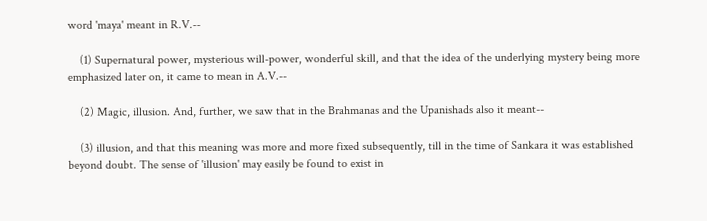word 'maya' meant in R.V.--

    (1) Supernatural power, mysterious will-power, wonderful skill, and that the idea of the underlying mystery being more emphasized later on, it came to mean in A.V.--

    (2) Magic, illusion. And, further, we saw that in the Brahmanas and the Upanishads also it meant--

    (3) illusion, and that this meaning was more and more fixed subsequently, till in the time of Sankara it was established beyond doubt. The sense of 'illusion' may easily be found to exist in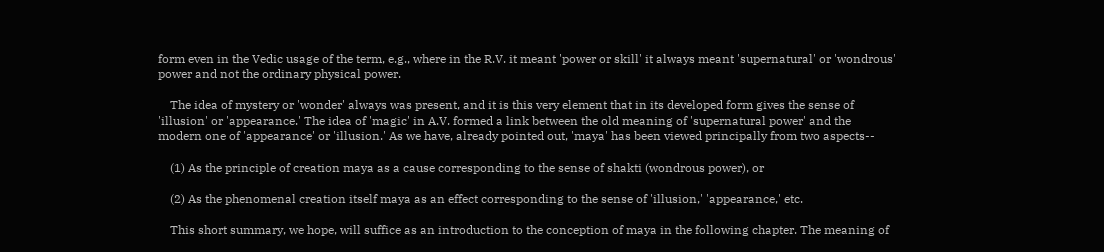form even in the Vedic usage of the term, e.g., where in the R.V. it meant 'power or skill' it always meant 'supernatural' or 'wondrous' power and not the ordinary physical power.

    The idea of mystery or 'wonder' always was present, and it is this very element that in its developed form gives the sense of 'illusion' or 'appearance.' The idea of 'magic' in A.V. formed a link between the old meaning of 'supernatural power' and the modern one of 'appearance' or 'illusion.' As we have, already pointed out, 'maya' has been viewed principally from two aspects--

    (1) As the principle of creation maya as a cause corresponding to the sense of shakti (wondrous power), or

    (2) As the phenomenal creation itself maya as an effect corresponding to the sense of 'illusion,' 'appearance,' etc.

    This short summary, we hope, will suffice as an introduction to the conception of maya in the following chapter. The meaning of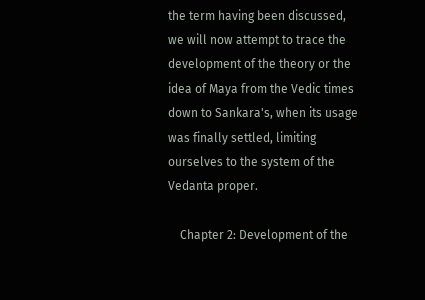the term having been discussed, we will now attempt to trace the development of the theory or the idea of Maya from the Vedic times down to Sankara's, when its usage was finally settled, limiting ourselves to the system of the Vedanta proper.

    Chapter 2: Development of the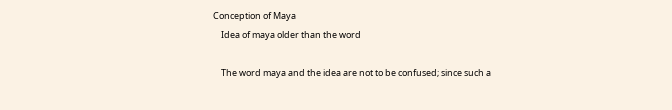Conception of Maya
    Idea of maya older than the word

    The word maya and the idea are not to be confused; since such a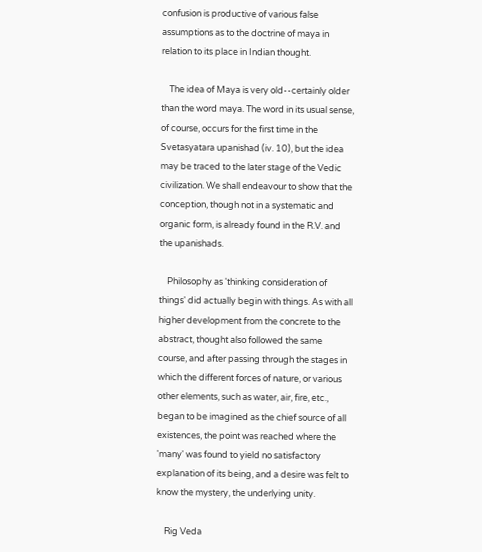confusion is productive of various false assumptions as to the doctrine of maya in relation to its place in Indian thought.

    The idea of Maya is very old--certainly older than the word maya. The word in its usual sense, of course, occurs for the first time in the Svetasyatara upanishad (iv. 10), but the idea may be traced to the later stage of the Vedic civilization. We shall endeavour to show that the conception, though not in a systematic and organic form, is already found in the R.V. and the upanishads.

    Philosophy as 'thinking consideration of things' did actually begin with things. As with all higher development from the concrete to the abstract, thought also followed the same course, and after passing through the stages in which the different forces of nature, or various other elements, such as water, air, fire, etc., began to be imagined as the chief source of all existences, the point was reached where the 'many' was found to yield no satisfactory explanation of its being, and a desire was felt to know the mystery, the underlying unity.

    Rig Veda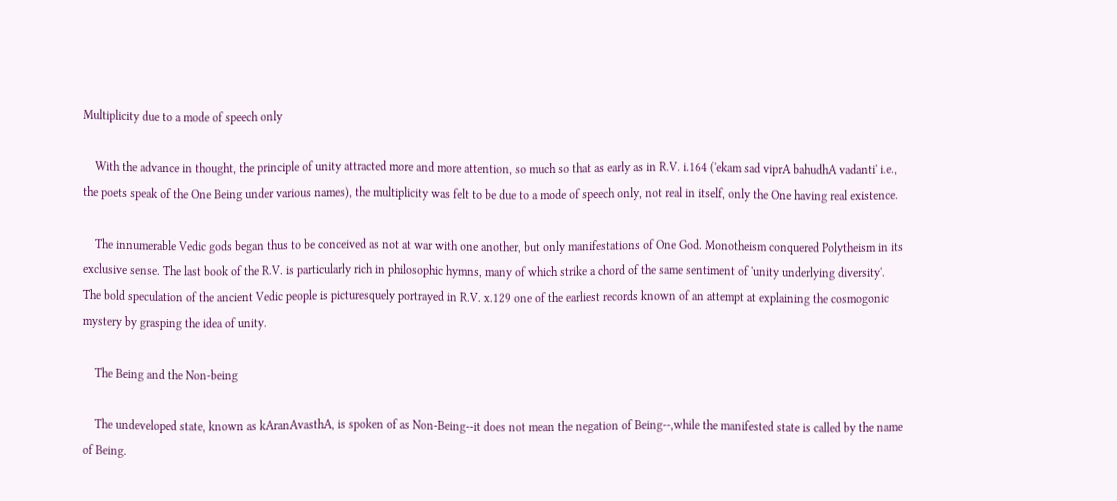Multiplicity due to a mode of speech only

    With the advance in thought, the principle of unity attracted more and more attention, so much so that as early as in R.V. i.164 ('ekam sad viprA bahudhA vadanti' i.e., the poets speak of the One Being under various names), the multiplicity was felt to be due to a mode of speech only, not real in itself, only the One having real existence.

    The innumerable Vedic gods began thus to be conceived as not at war with one another, but only manifestations of One God. Monotheism conquered Polytheism in its exclusive sense. The last book of the R.V. is particularly rich in philosophic hymns, many of which strike a chord of the same sentiment of 'unity underlying diversity'. The bold speculation of the ancient Vedic people is picturesquely portrayed in R.V. x.129 one of the earliest records known of an attempt at explaining the cosmogonic mystery by grasping the idea of unity.

    The Being and the Non-being

    The undeveloped state, known as kAranAvasthA, is spoken of as Non-Being--it does not mean the negation of Being--,while the manifested state is called by the name of Being.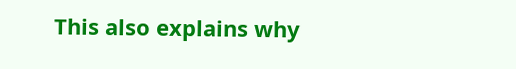This also explains why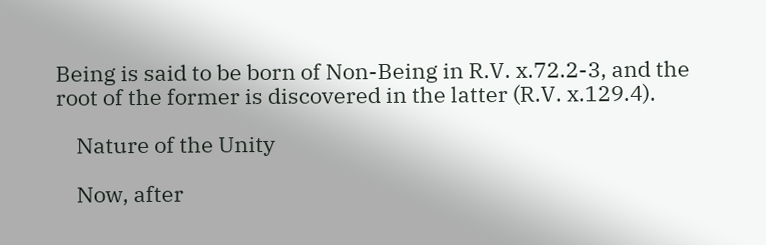Being is said to be born of Non-Being in R.V. x.72.2-3, and the root of the former is discovered in the latter (R.V. x.129.4).

    Nature of the Unity

    Now, after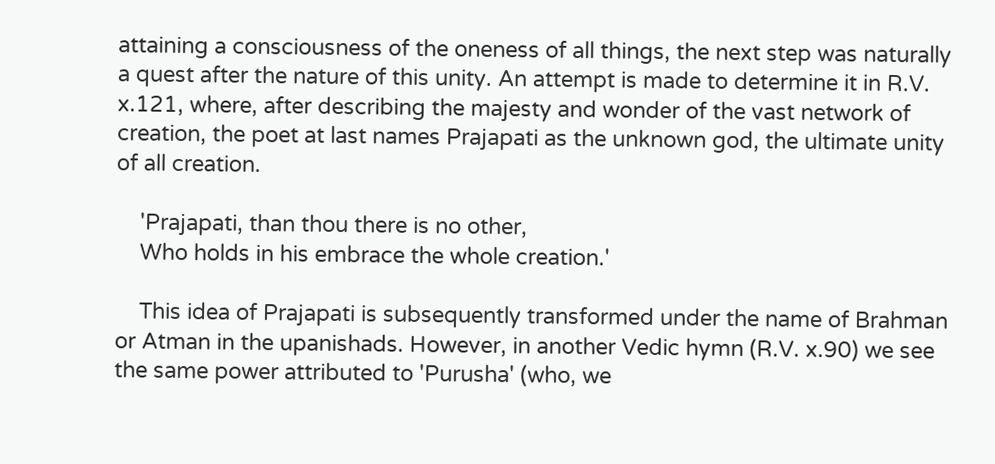attaining a consciousness of the oneness of all things, the next step was naturally a quest after the nature of this unity. An attempt is made to determine it in R.V. x.121, where, after describing the majesty and wonder of the vast network of creation, the poet at last names Prajapati as the unknown god, the ultimate unity of all creation.

    'Prajapati, than thou there is no other,
    Who holds in his embrace the whole creation.'

    This idea of Prajapati is subsequently transformed under the name of Brahman or Atman in the upanishads. However, in another Vedic hymn (R.V. x.90) we see the same power attributed to 'Purusha' (who, we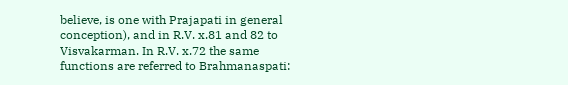believe, is one with Prajapati in general conception), and in R.V. x.81 and 82 to Visvakarman. In R.V. x.72 the same functions are referred to Brahmanaspati: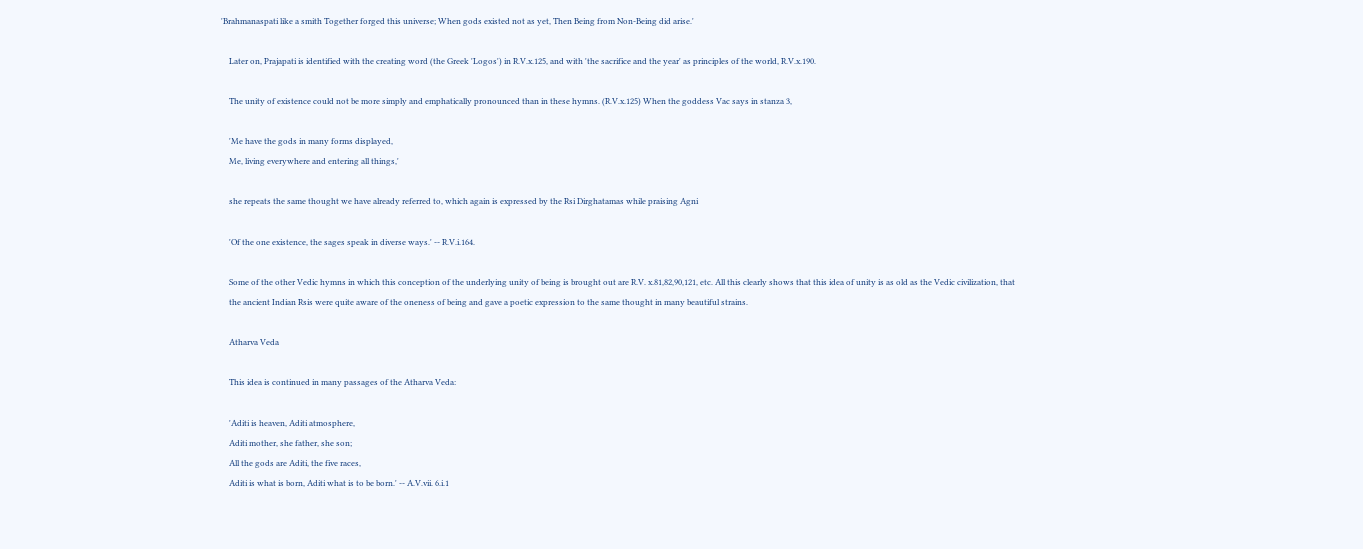'Brahmanaspati like a smith Together forged this universe; When gods existed not as yet, Then Being from Non-Being did arise.'

    Later on, Prajapati is identified with the creating word (the Greek 'Logos') in R.V.x.125, and with 'the sacrifice and the year' as principles of the world, R.V.x.190.

    The unity of existence could not be more simply and emphatically pronounced than in these hymns. (R.V.x.125) When the goddess Vac says in stanza 3,

    'Me have the gods in many forms displayed,
    Me, living everywhere and entering all things,'

    she repeats the same thought we have already referred to, which again is expressed by the Rsi Dirghatamas while praising Agni

    'Of the one existence, the sages speak in diverse ways.' -- R.V.i.164.

    Some of the other Vedic hymns in which this conception of the underlying unity of being is brought out are R.V. x.81,82,90,121, etc. All this clearly shows that this idea of unity is as old as the Vedic civilization, that
    the ancient Indian Rsis were quite aware of the oneness of being and gave a poetic expression to the same thought in many beautiful strains.

    Atharva Veda

    This idea is continued in many passages of the Atharva Veda:

    'Aditi is heaven, Aditi atmosphere,
    Aditi mother, she father, she son;
    All the gods are Aditi, the five races,
    Aditi is what is born, Aditi what is to be born.' -- A.V.vii. 6.i.1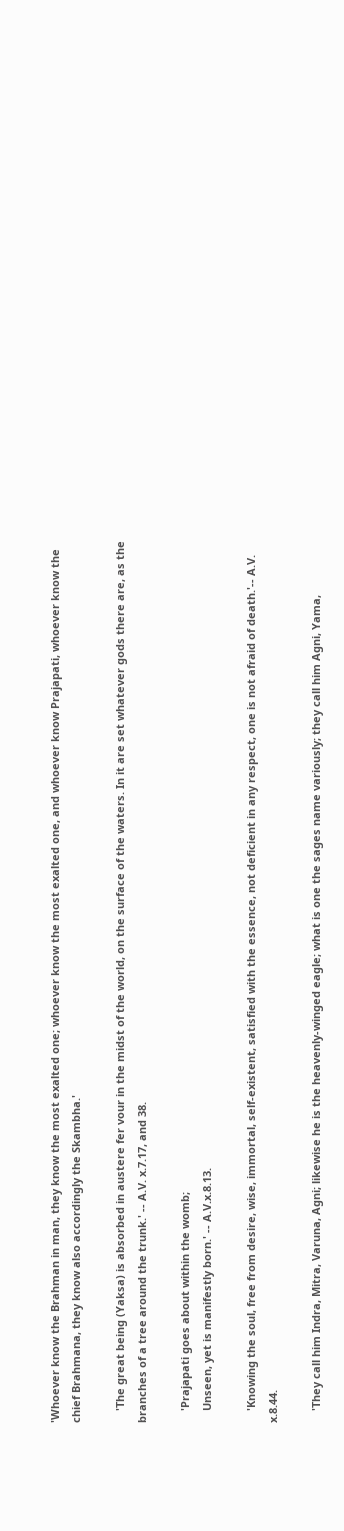'Whoever know the Brahman in man, they know the most exalted one; whoever know the most exalted one, and whoever know Prajapati, whoever know the chief Brahmana, they know also accordingly the Skambha.'

    'The great being (Yaksa) is absorbed in austere fer vour in the midst of the world, on the surface of the waters. In it are set whatever gods there are, as the branches of a tree around the trunk.' -- A.V. x.7.17, and 38.

    'Prajapati goes about within the womb;
    Unseen, yet is manifestly born.' -- A.V.x.8.13.

    'Knowing the soul, free from desire, wise, immortal, self-existent, satisfied with the essence, not deficient in any respect, one is not afraid of death.'-- A.V. x.8.44.

    'They call him Indra, Mitra, Varuna, Agni; likewise he is the heavenly-winged eagle; what is one the sages name variously; they call him Agni, Yama,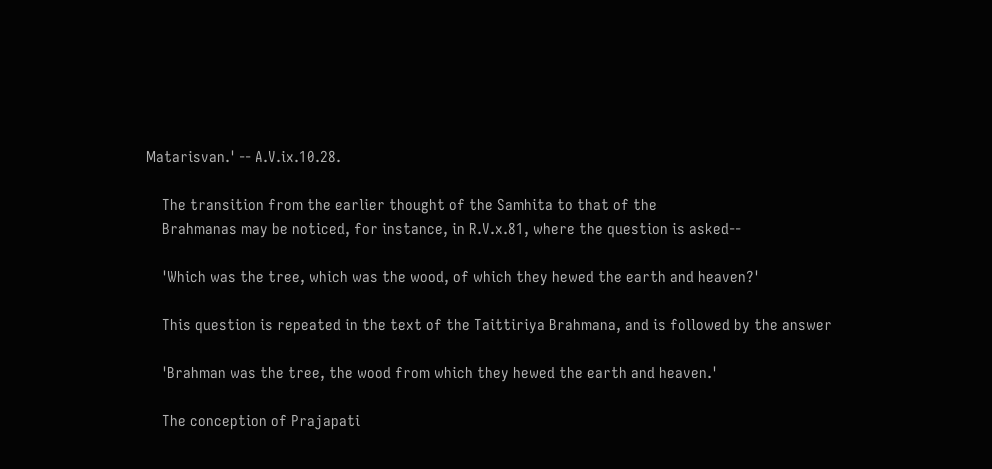Matarisvan.' -- A.V.ix.10.28.

    The transition from the earlier thought of the Samhita to that of the
    Brahmanas may be noticed, for instance, in R.V.x.81, where the question is asked--

    'Which was the tree, which was the wood, of which they hewed the earth and heaven?'

    This question is repeated in the text of the Taittiriya Brahmana, and is followed by the answer

    'Brahman was the tree, the wood from which they hewed the earth and heaven.'

    The conception of Prajapati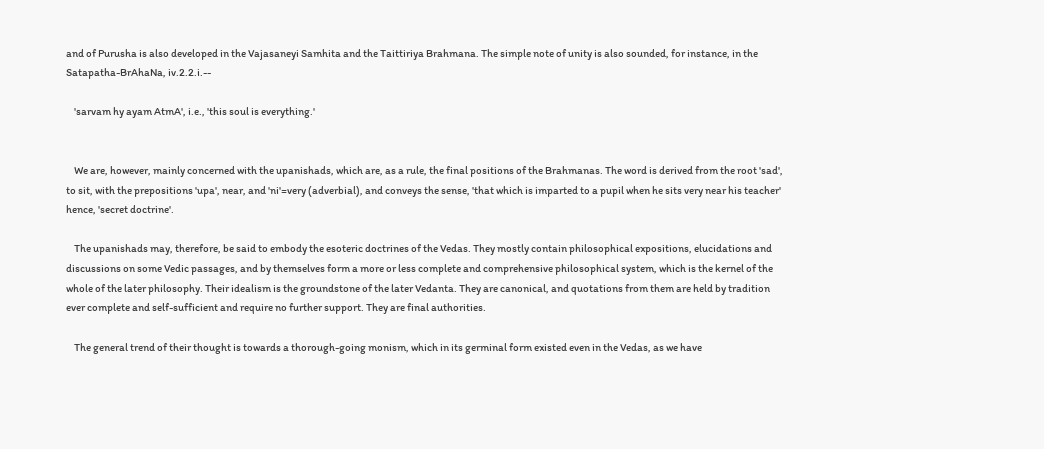and of Purusha is also developed in the Vajasaneyi Samhita and the Taittiriya Brahmana. The simple note of unity is also sounded, for instance, in the Satapatha-BrAhaNa, iv.2.2.i.--

    'sarvam hy ayam AtmA', i.e., 'this soul is everything.'


    We are, however, mainly concerned with the upanishads, which are, as a rule, the final positions of the Brahmanas. The word is derived from the root 'sad', to sit, with the prepositions 'upa', near, and 'ni'=very (adverbial), and conveys the sense, 'that which is imparted to a pupil when he sits very near his teacher' hence, 'secret doctrine'.

    The upanishads may, therefore, be said to embody the esoteric doctrines of the Vedas. They mostly contain philosophical expositions, elucidations and discussions on some Vedic passages, and by themselves form a more or less complete and comprehensive philosophical system, which is the kernel of the whole of the later philosophy. Their idealism is the groundstone of the later Vedanta. They are canonical, and quotations from them are held by tradition ever complete and self-sufficient and require no further support. They are final authorities.

    The general trend of their thought is towards a thorough-going monism, which in its germinal form existed even in the Vedas, as we have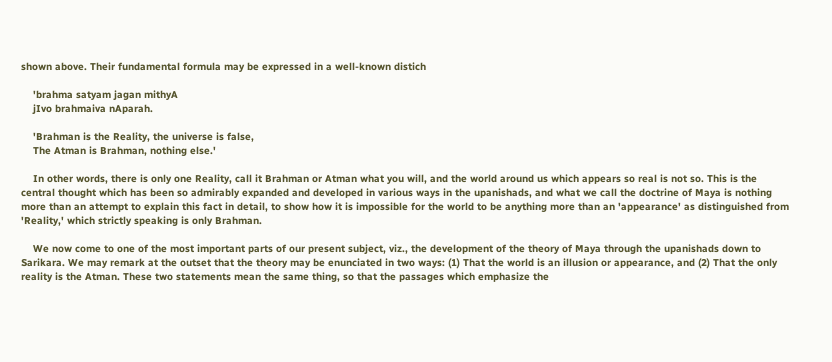shown above. Their fundamental formula may be expressed in a well-known distich

    'brahma satyam jagan mithyA
    jIvo brahmaiva nAparah.

    'Brahman is the Reality, the universe is false,
    The Atman is Brahman, nothing else.'

    In other words, there is only one Reality, call it Brahman or Atman what you will, and the world around us which appears so real is not so. This is the central thought which has been so admirably expanded and developed in various ways in the upanishads, and what we call the doctrine of Maya is nothing more than an attempt to explain this fact in detail, to show how it is impossible for the world to be anything more than an 'appearance' as distinguished from 'Reality,' which strictly speaking is only Brahman.

    We now come to one of the most important parts of our present subject, viz., the development of the theory of Maya through the upanishads down to Sarikara. We may remark at the outset that the theory may be enunciated in two ways: (1) That the world is an illusion or appearance, and (2) That the only reality is the Atman. These two statements mean the same thing, so that the passages which emphasize the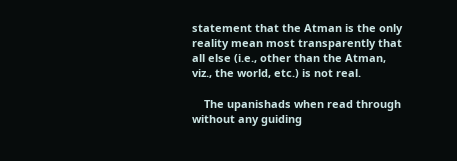statement that the Atman is the only reality mean most transparently that all else (i.e., other than the Atman, viz., the world, etc.) is not real.

    The upanishads when read through without any guiding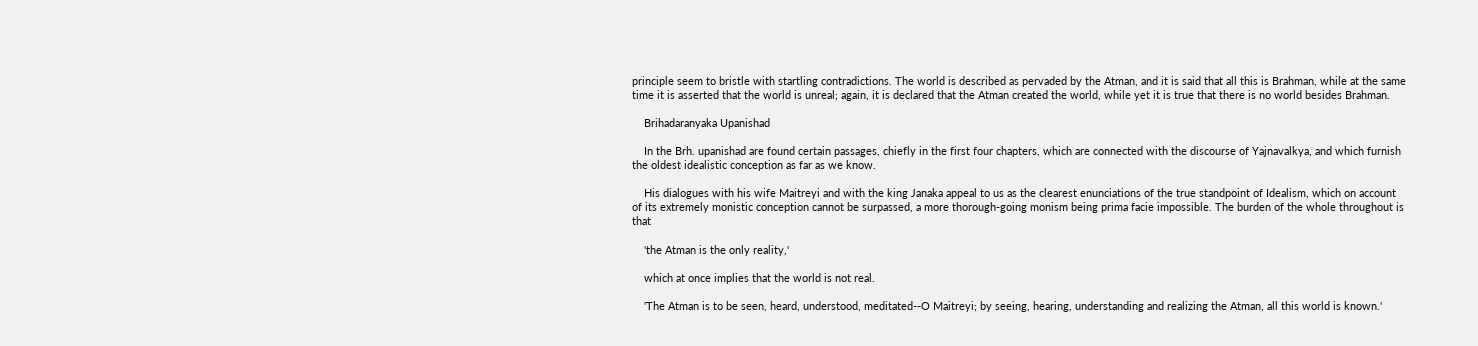principle seem to bristle with startling contradictions. The world is described as pervaded by the Atman, and it is said that all this is Brahman, while at the same time it is asserted that the world is unreal; again, it is declared that the Atman created the world, while yet it is true that there is no world besides Brahman.

    Brihadaranyaka Upanishad

    In the Brh. upanishad are found certain passages, chiefly in the first four chapters, which are connected with the discourse of Yajnavalkya, and which furnish the oldest idealistic conception as far as we know.

    His dialogues with his wife Maitreyi and with the king Janaka appeal to us as the clearest enunciations of the true standpoint of Idealism, which on account of its extremely monistic conception cannot be surpassed, a more thorough-going monism being prima facie impossible. The burden of the whole throughout is that

    'the Atman is the only reality,'

    which at once implies that the world is not real.

    'The Atman is to be seen, heard, understood, meditated--O Maitreyi; by seeing, hearing, understanding and realizing the Atman, all this world is known.'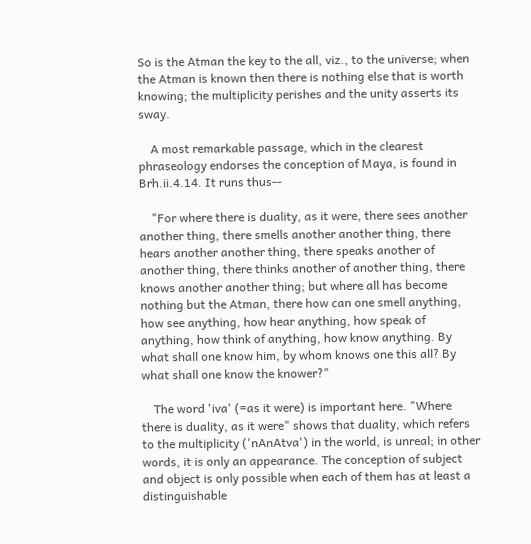So is the Atman the key to the all, viz., to the universe; when the Atman is known then there is nothing else that is worth knowing; the multiplicity perishes and the unity asserts its sway.

    A most remarkable passage, which in the clearest phraseology endorses the conception of Maya, is found in Brh.ii.4.14. It runs thus--

    "For where there is duality, as it were, there sees another another thing, there smells another another thing, there hears another another thing, there speaks another of another thing, there thinks another of another thing, there knows another another thing; but where all has become nothing but the Atman, there how can one smell anything, how see anything, how hear anything, how speak of anything, how think of anything, how know anything. By what shall one know him, by whom knows one this all? By what shall one know the knower?"

    The word 'iva' (=as it were) is important here. "Where there is duality, as it were" shows that duality, which refers to the multiplicity ('nAnAtva') in the world, is unreal; in other words, it is only an appearance. The conception of subject and object is only possible when each of them has at least a distinguishable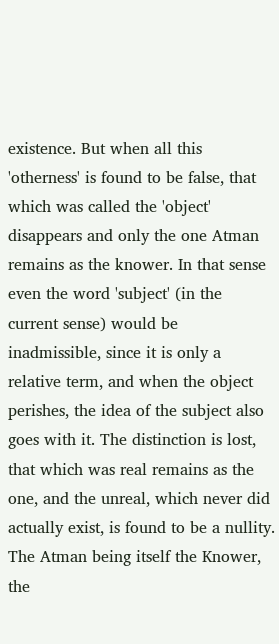existence. But when all this 'otherness' is found to be false, that which was called the 'object' disappears and only the one Atman remains as the knower. In that sense even the word 'subject' (in the current sense) would be inadmissible, since it is only a relative term, and when the object perishes, the idea of the subject also goes with it. The distinction is lost, that which was real remains as the one, and the unreal, which never did actually exist, is found to be a nullity. The Atman being itself the Knower, the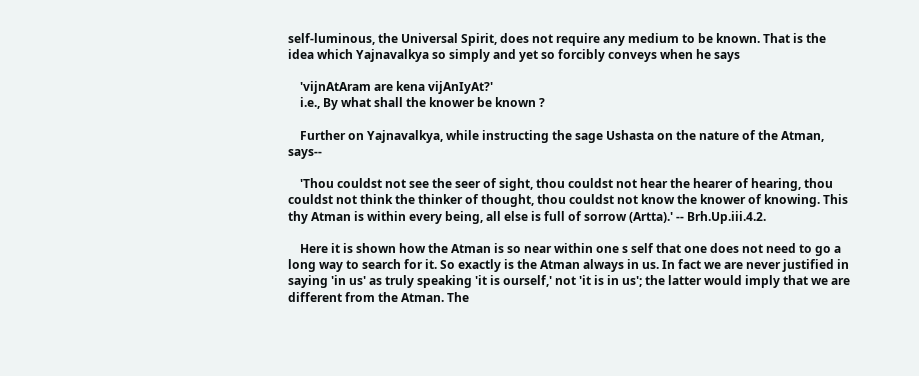self-luminous, the Universal Spirit, does not require any medium to be known. That is the idea which Yajnavalkya so simply and yet so forcibly conveys when he says

    'vijnAtAram are kena vijAnIyAt?'
    i.e., By what shall the knower be known ?

    Further on Yajnavalkya, while instructing the sage Ushasta on the nature of the Atman, says--

    'Thou couldst not see the seer of sight, thou couldst not hear the hearer of hearing, thou couldst not think the thinker of thought, thou couldst not know the knower of knowing. This thy Atman is within every being, all else is full of sorrow (Artta).' -- Brh.Up.iii.4.2.

    Here it is shown how the Atman is so near within one s self that one does not need to go a long way to search for it. So exactly is the Atman always in us. In fact we are never justified in saying 'in us' as truly speaking 'it is ourself,' not 'it is in us'; the latter would imply that we are different from the Atman. The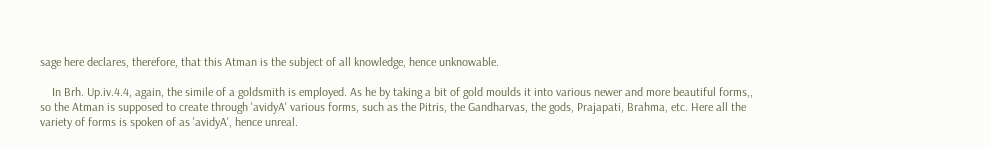sage here declares, therefore, that this Atman is the subject of all knowledge, hence unknowable.

    In Brh. Up.iv.4.4, again, the simile of a goldsmith is employed. As he by taking a bit of gold moulds it into various newer and more beautiful forms,, so the Atman is supposed to create through 'avidyA' various forms, such as the Pitris, the Gandharvas, the gods, Prajapati, Brahma, etc. Here all the variety of forms is spoken of as 'avidyA', hence unreal.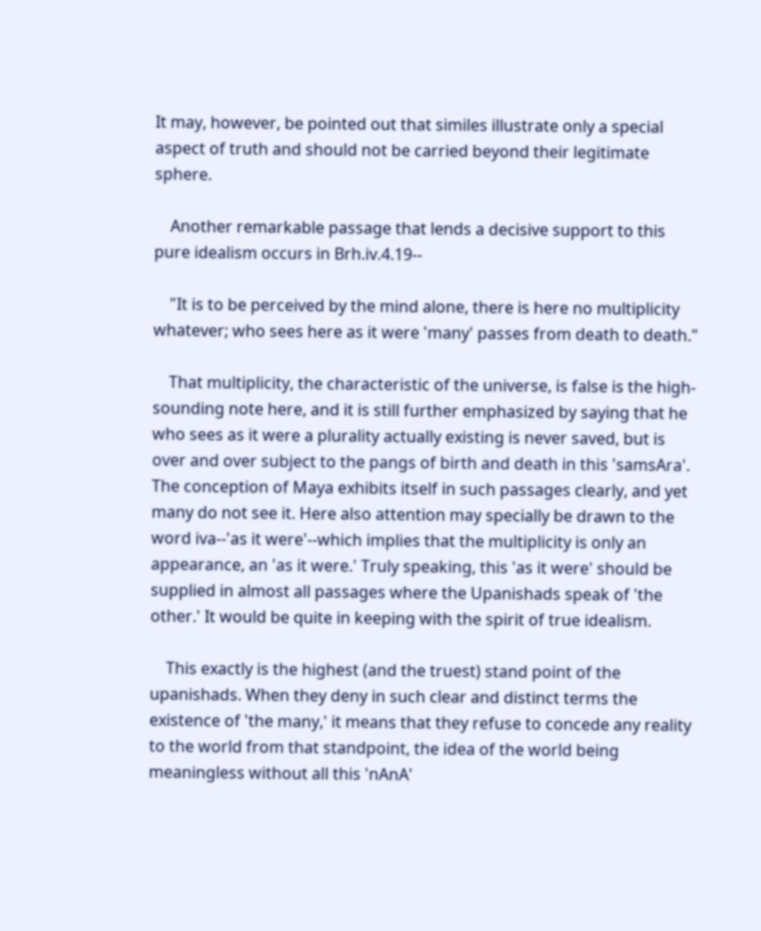It may, however, be pointed out that similes illustrate only a special aspect of truth and should not be carried beyond their legitimate sphere.

    Another remarkable passage that lends a decisive support to this pure idealism occurs in Brh.iv.4.19--

    "It is to be perceived by the mind alone, there is here no multiplicity whatever; who sees here as it were 'many' passes from death to death."

    That multiplicity, the characteristic of the universe, is false is the high-sounding note here, and it is still further emphasized by saying that he who sees as it were a plurality actually existing is never saved, but is over and over subject to the pangs of birth and death in this 'samsAra'. The conception of Maya exhibits itself in such passages clearly, and yet many do not see it. Here also attention may specially be drawn to the word iva--'as it were'--which implies that the multiplicity is only an appearance, an 'as it were.' Truly speaking, this 'as it were' should be supplied in almost all passages where the Upanishads speak of 'the other.' It would be quite in keeping with the spirit of true idealism.

    This exactly is the highest (and the truest) stand point of the upanishads. When they deny in such clear and distinct terms the existence of 'the many,' it means that they refuse to concede any reality to the world from that standpoint, the idea of the world being meaningless without all this 'nAnA'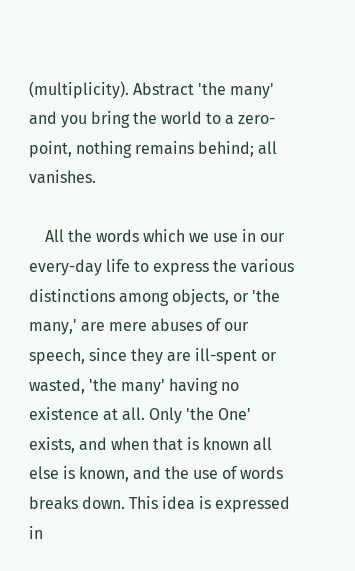(multiplicity). Abstract 'the many' and you bring the world to a zero-point, nothing remains behind; all vanishes.

    All the words which we use in our every-day life to express the various distinctions among objects, or 'the many,' are mere abuses of our speech, since they are ill-spent or wasted, 'the many' having no existence at all. Only 'the One' exists, and when that is known all else is known, and the use of words breaks down. This idea is expressed in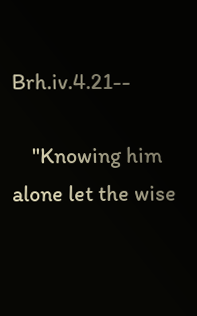Brh.iv.4.21--

    "Knowing him alone let the wise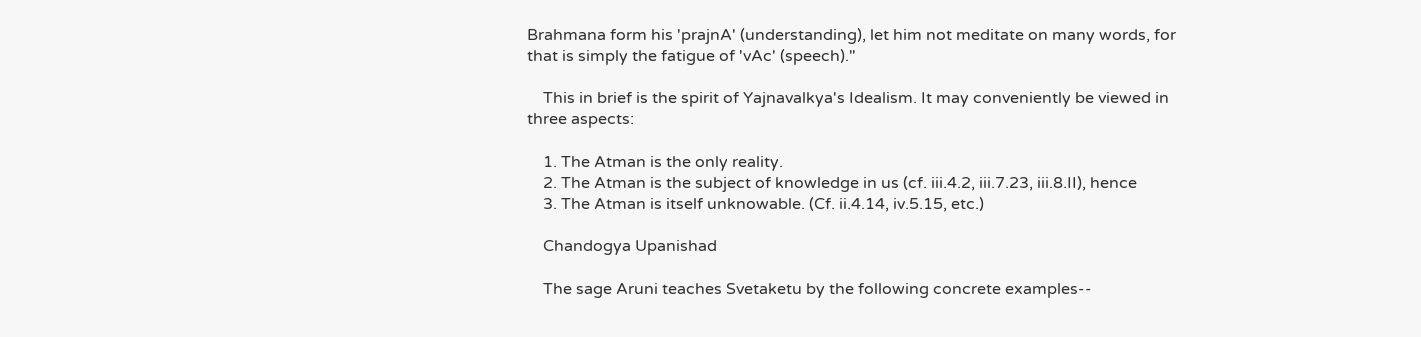Brahmana form his 'prajnA' (understanding), let him not meditate on many words, for that is simply the fatigue of 'vAc' (speech)."

    This in brief is the spirit of Yajnavalkya's Idealism. It may conveniently be viewed in three aspects:

    1. The Atman is the only reality.
    2. The Atman is the subject of knowledge in us (cf. iii.4.2, iii.7.23, iii.8.II), hence
    3. The Atman is itself unknowable. (Cf. ii.4.14, iv.5.15, etc.)

    Chandogya Upanishad

    The sage Aruni teaches Svetaketu by the following concrete examples--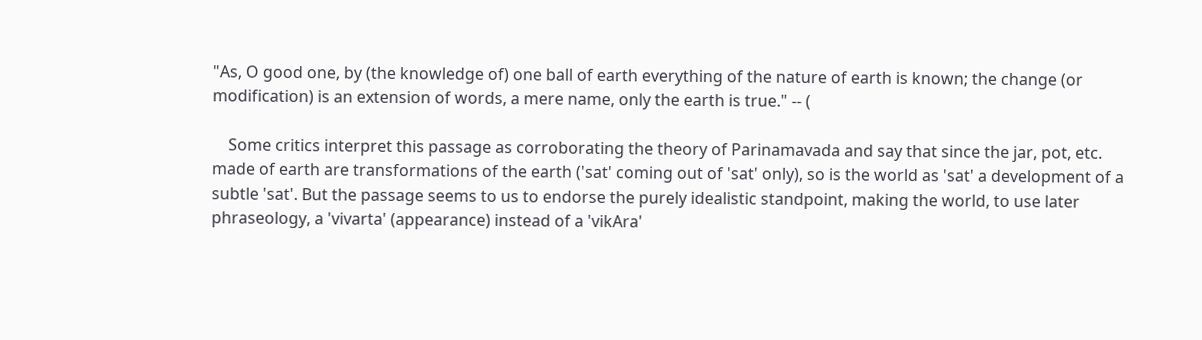"As, O good one, by (the knowledge of) one ball of earth everything of the nature of earth is known; the change (or modification) is an extension of words, a mere name, only the earth is true." -- (

    Some critics interpret this passage as corroborating the theory of Parinamavada and say that since the jar, pot, etc. made of earth are transformations of the earth ('sat' coming out of 'sat' only), so is the world as 'sat' a development of a subtle 'sat'. But the passage seems to us to endorse the purely idealistic standpoint, making the world, to use later phraseology, a 'vivarta' (appearance) instead of a 'vikAra'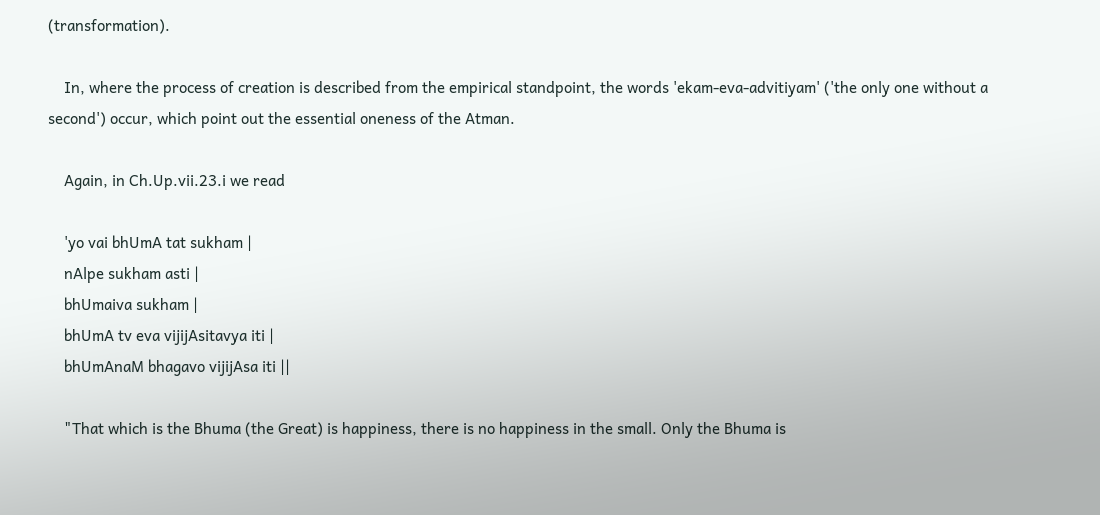(transformation).

    In, where the process of creation is described from the empirical standpoint, the words 'ekam-eva-advitiyam' ('the only one without a second') occur, which point out the essential oneness of the Atman.

    Again, in Ch.Up.vii.23.i we read

    'yo vai bhUmA tat sukham |
    nAlpe sukham asti |
    bhUmaiva sukham |
    bhUmA tv eva vijijAsitavya iti |
    bhUmAnaM bhagavo vijijAsa iti ||

    "That which is the Bhuma (the Great) is happiness, there is no happiness in the small. Only the Bhuma is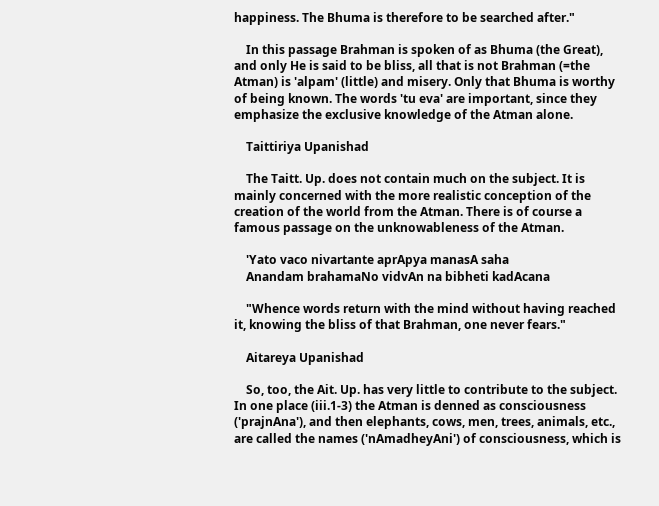happiness. The Bhuma is therefore to be searched after."

    In this passage Brahman is spoken of as Bhuma (the Great), and only He is said to be bliss, all that is not Brahman (=the Atman) is 'alpam' (little) and misery. Only that Bhuma is worthy of being known. The words 'tu eva' are important, since they emphasize the exclusive knowledge of the Atman alone.

    Taittiriya Upanishad

    The Taitt. Up. does not contain much on the subject. It is mainly concerned with the more realistic conception of the creation of the world from the Atman. There is of course a famous passage on the unknowableness of the Atman.

    'Yato vaco nivartante aprApya manasA saha
    Anandam brahamaNo vidvAn na bibheti kadAcana

    "Whence words return with the mind without having reached it, knowing the bliss of that Brahman, one never fears."

    Aitareya Upanishad

    So, too, the Ait. Up. has very little to contribute to the subject. In one place (iii.1-3) the Atman is denned as consciousness ('prajnAna'), and then elephants, cows, men, trees, animals, etc., are called the names ('nAmadheyAni') of consciousness, which is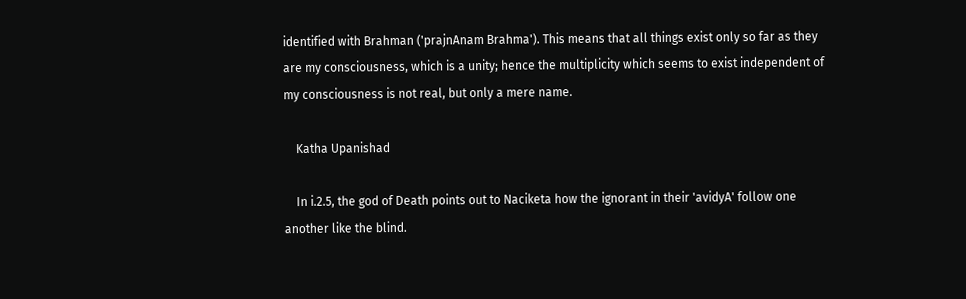identified with Brahman ('prajnAnam Brahma'). This means that all things exist only so far as they are my consciousness, which is a unity; hence the multiplicity which seems to exist independent of my consciousness is not real, but only a mere name.

    Katha Upanishad

    In i.2.5, the god of Death points out to Naciketa how the ignorant in their 'avidyA' follow one another like the blind.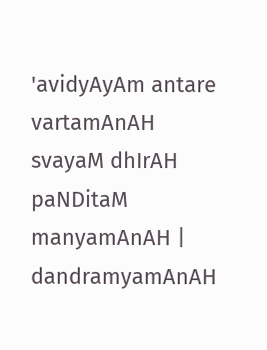'avidyAyAm antare vartamAnAH svayaM dhIrAH paNDitaM manyamAnAH | dandramyamAnAH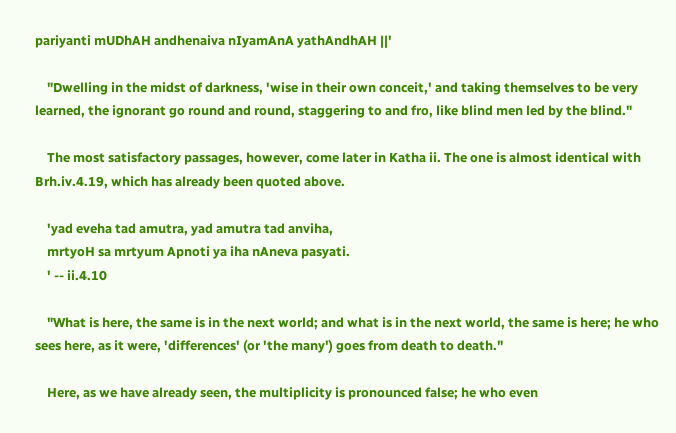pariyanti mUDhAH andhenaiva nIyamAnA yathAndhAH ||'

    "Dwelling in the midst of darkness, 'wise in their own conceit,' and taking themselves to be very learned, the ignorant go round and round, staggering to and fro, like blind men led by the blind."

    The most satisfactory passages, however, come later in Katha ii. The one is almost identical with Brh.iv.4.19, which has already been quoted above.

    'yad eveha tad amutra, yad amutra tad anviha,
    mrtyoH sa mrtyum Apnoti ya iha nAneva pasyati.
    ' -- ii.4.10

    "What is here, the same is in the next world; and what is in the next world, the same is here; he who sees here, as it were, 'differences' (or 'the many') goes from death to death."

    Here, as we have already seen, the multiplicity is pronounced false; he who even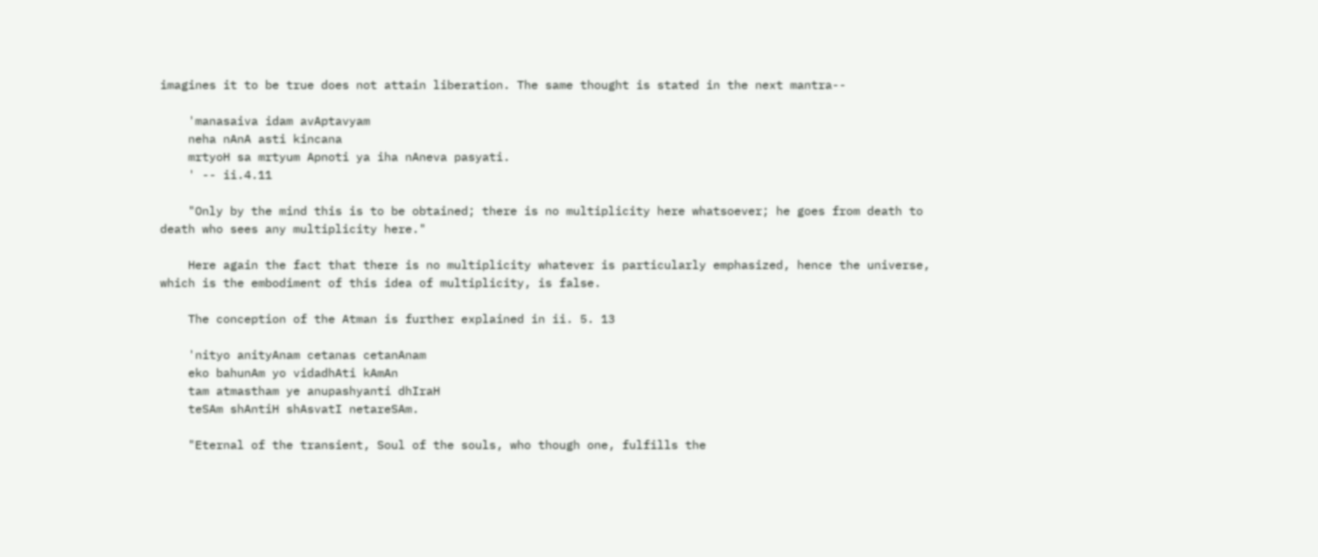imagines it to be true does not attain liberation. The same thought is stated in the next mantra--

    'manasaiva idam avAptavyam
    neha nAnA asti kincana
    mrtyoH sa mrtyum Apnoti ya iha nAneva pasyati.
    ' -- ii.4.11

    "Only by the mind this is to be obtained; there is no multiplicity here whatsoever; he goes from death to death who sees any multiplicity here."

    Here again the fact that there is no multiplicity whatever is particularly emphasized, hence the universe, which is the embodiment of this idea of multiplicity, is false.

    The conception of the Atman is further explained in ii. 5. 13

    'nityo anityAnam cetanas cetanAnam
    eko bahunAm yo vidadhAti kAmAn
    tam atmastham ye anupashyanti dhIraH
    teSAm shAntiH shAsvatI netareSAm.

    "Eternal of the transient, Soul of the souls, who though one, fulfills the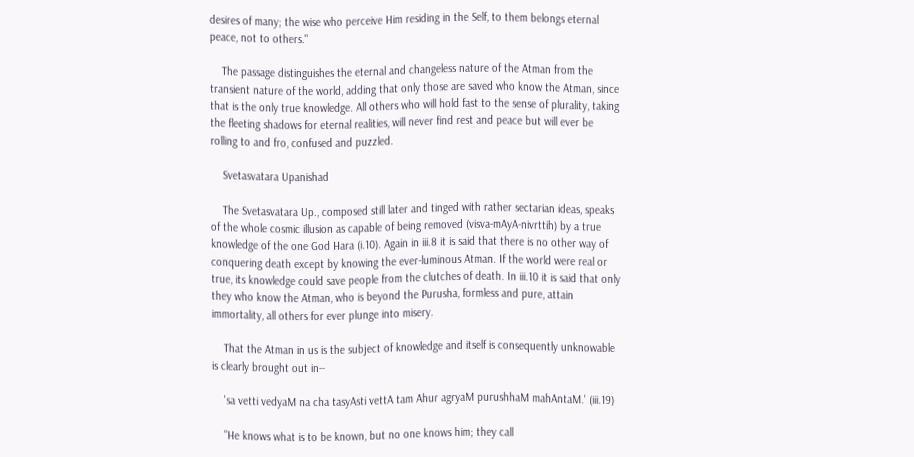desires of many; the wise who perceive Him residing in the Self, to them belongs eternal peace, not to others."

    The passage distinguishes the eternal and changeless nature of the Atman from the transient nature of the world, adding that only those are saved who know the Atman, since that is the only true knowledge. All others who will hold fast to the sense of plurality, taking the fleeting shadows for eternal realities, will never find rest and peace but will ever be rolling to and fro, confused and puzzled.

    Svetasvatara Upanishad

    The Svetasvatara Up., composed still later and tinged with rather sectarian ideas, speaks of the whole cosmic illusion as capable of being removed (visva-mAyA-nivrttih) by a true knowledge of the one God Hara (i.10). Again in iii.8 it is said that there is no other way of conquering death except by knowing the ever-luminous Atman. If the world were real or true, its knowledge could save people from the clutches of death. In iii.10 it is said that only they who know the Atman, who is beyond the Purusha, formless and pure, attain immortality, all others for ever plunge into misery.

    That the Atman in us is the subject of knowledge and itself is consequently unknowable is clearly brought out in--

    'sa vetti vedyaM na cha tasyAsti vettA tam Ahur agryaM purushhaM mahAntaM.' (iii.19)

    "He knows what is to be known, but no one knows him; they call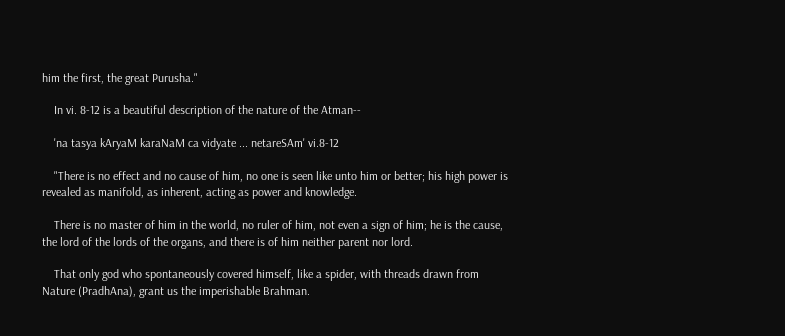him the first, the great Purusha."

    In vi. 8-12 is a beautiful description of the nature of the Atman--

    'na tasya kAryaM karaNaM ca vidyate ... netareSAm' vi.8-12

    "There is no effect and no cause of him, no one is seen like unto him or better; his high power is revealed as manifold, as inherent, acting as power and knowledge.

    There is no master of him in the world, no ruler of him, not even a sign of him; he is the cause, the lord of the lords of the organs, and there is of him neither parent nor lord.

    That only god who spontaneously covered himself, like a spider, with threads drawn from Nature (PradhAna), grant us the imperishable Brahman.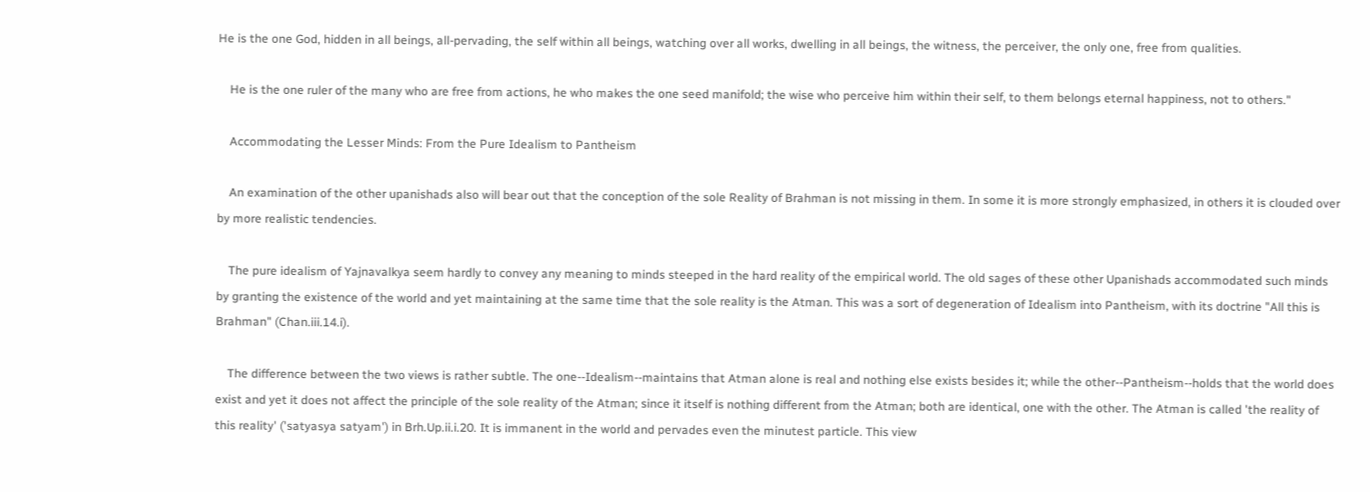He is the one God, hidden in all beings, all-pervading, the self within all beings, watching over all works, dwelling in all beings, the witness, the perceiver, the only one, free from qualities.

    He is the one ruler of the many who are free from actions, he who makes the one seed manifold; the wise who perceive him within their self, to them belongs eternal happiness, not to others."

    Accommodating the Lesser Minds: From the Pure Idealism to Pantheism

    An examination of the other upanishads also will bear out that the conception of the sole Reality of Brahman is not missing in them. In some it is more strongly emphasized, in others it is clouded over by more realistic tendencies.

    The pure idealism of Yajnavalkya seem hardly to convey any meaning to minds steeped in the hard reality of the empirical world. The old sages of these other Upanishads accommodated such minds by granting the existence of the world and yet maintaining at the same time that the sole reality is the Atman. This was a sort of degeneration of Idealism into Pantheism, with its doctrine "All this is Brahman" (Chan.iii.14.i).

    The difference between the two views is rather subtle. The one--Idealism--maintains that Atman alone is real and nothing else exists besides it; while the other--Pantheism--holds that the world does exist and yet it does not affect the principle of the sole reality of the Atman; since it itself is nothing different from the Atman; both are identical, one with the other. The Atman is called 'the reality of this reality' ('satyasya satyam') in Brh.Up.ii.i.20. It is immanent in the world and pervades even the minutest particle. This view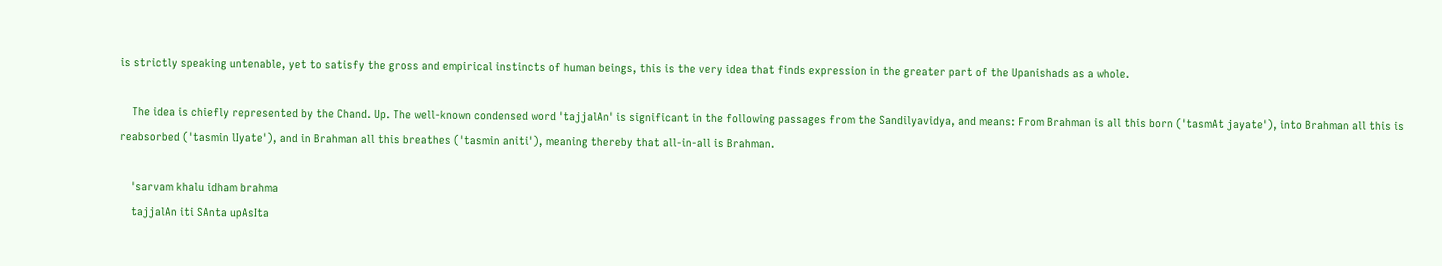is strictly speaking untenable, yet to satisfy the gross and empirical instincts of human beings, this is the very idea that finds expression in the greater part of the Upanishads as a whole.

    The idea is chiefly represented by the Chand. Up. The well-known condensed word 'tajjalAn' is significant in the following passages from the Sandilyavidya, and means: From Brahman is all this born ('tasmAt jayate'), into Brahman all this is reabsorbed ('tasmin lIyate'), and in Brahman all this breathes ('tasmin aniti'), meaning thereby that all-in-all is Brahman.

    'sarvam khalu idham brahma
    tajjalAn iti SAnta upAsIta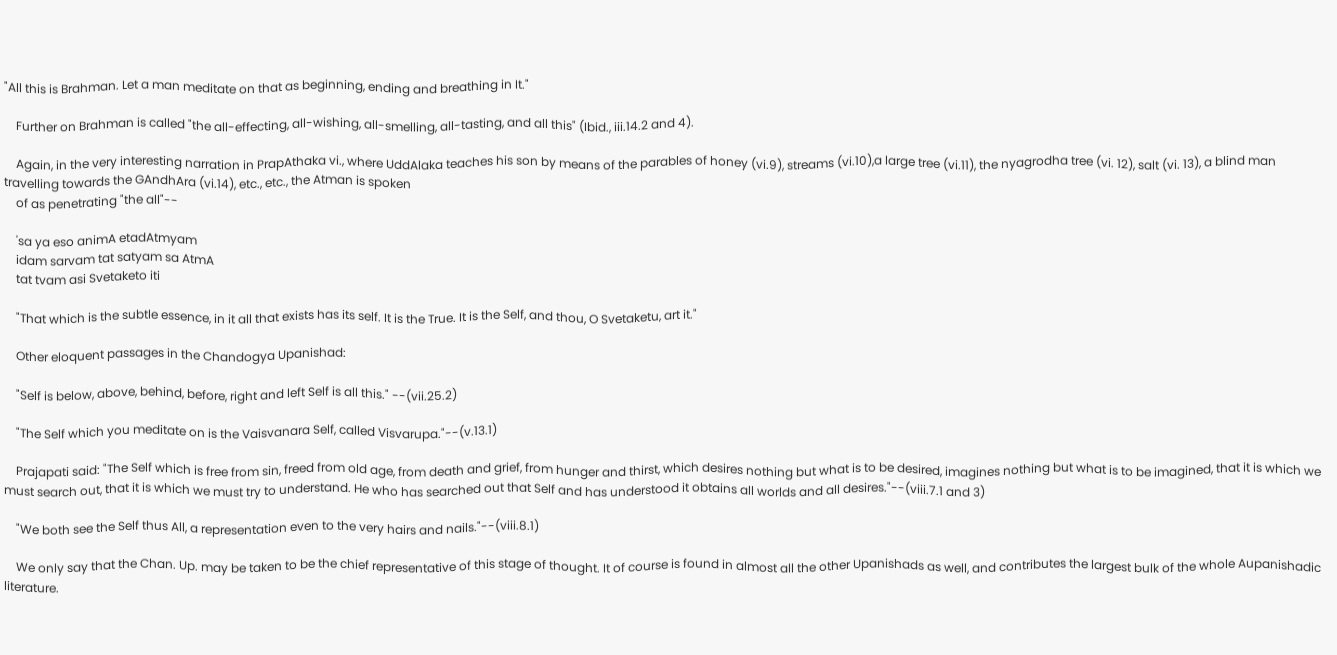"All this is Brahman. Let a man meditate on that as beginning, ending and breathing in It."

    Further on Brahman is called "the all-effecting, all-wishing, all-smelling, all-tasting, and all this" (Ibid., iii.14.2 and 4).

    Again, in the very interesting narration in PrapAthaka vi., where UddAlaka teaches his son by means of the parables of honey (vi.9), streams (vi.10),a large tree (vi.11), the nyagrodha tree (vi. 12), salt (vi. 13), a blind man travelling towards the GAndhAra (vi.14), etc., etc., the Atman is spoken
    of as penetrating "the all"--

    'sa ya eso animA etadAtmyam
    idam sarvam tat satyam sa AtmA
    tat tvam asi Svetaketo iti

    "That which is the subtle essence, in it all that exists has its self. It is the True. It is the Self, and thou, O Svetaketu, art it."

    Other eloquent passages in the Chandogya Upanishad:

    "Self is below, above, behind, before, right and left Self is all this." --(vii.25.2)

    "The Self which you meditate on is the Vaisvanara Self, called Visvarupa."--(v.13.1)

    Prajapati said: "The Self which is free from sin, freed from old age, from death and grief, from hunger and thirst, which desires nothing but what is to be desired, imagines nothing but what is to be imagined, that it is which we must search out, that it is which we must try to understand. He who has searched out that Self and has understood it obtains all worlds and all desires."--(viii.7.1 and 3)

    "We both see the Self thus All, a representation even to the very hairs and nails."--(viii.8.1)

    We only say that the Chan. Up. may be taken to be the chief representative of this stage of thought. It of course is found in almost all the other Upanishads as well, and contributes the largest bulk of the whole Aupanishadic literature.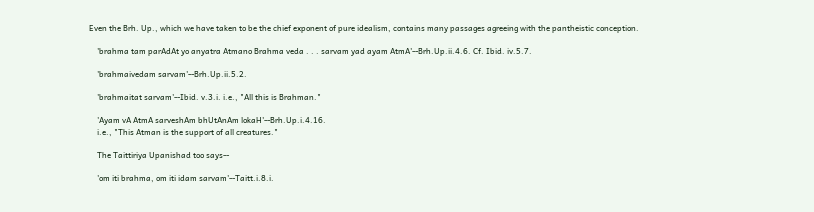Even the Brh. Up., which we have taken to be the chief exponent of pure idealism, contains many passages agreeing with the pantheistic conception.

    'brahma tam parAdAt yo anyatra Atmano Brahma veda . . . sarvam yad ayam AtmA'--Brh.Up.ii.4.6. Cf. Ibid. iv.5.7.

    'brahmaivedam sarvam'--Brh.Up.ii.5.2.

    'brahmaitat sarvam'--Ibid. v.3.i. i.e., "All this is Brahman."

    'Ayam vA AtmA sarveshAm bhUtAnAm lokaH'--Brh.Up.i.4.16.
    i.e., "This Atman is the support of all creatures."

    The Taittiriya Upanishad too says--

    'om iti brahma, om iti idam sarvam'--Taitt.i.8.i.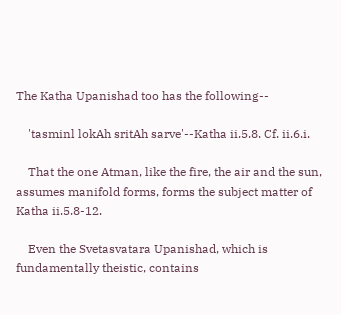The Katha Upanishad too has the following--

    'tasminl lokAh sritAh sarve'--Katha ii.5.8. Cf. ii.6.i.

    That the one Atman, like the fire, the air and the sun, assumes manifold forms, forms the subject matter of Katha ii.5.8-12.

    Even the Svetasvatara Upanishad, which is fundamentally theistic, contains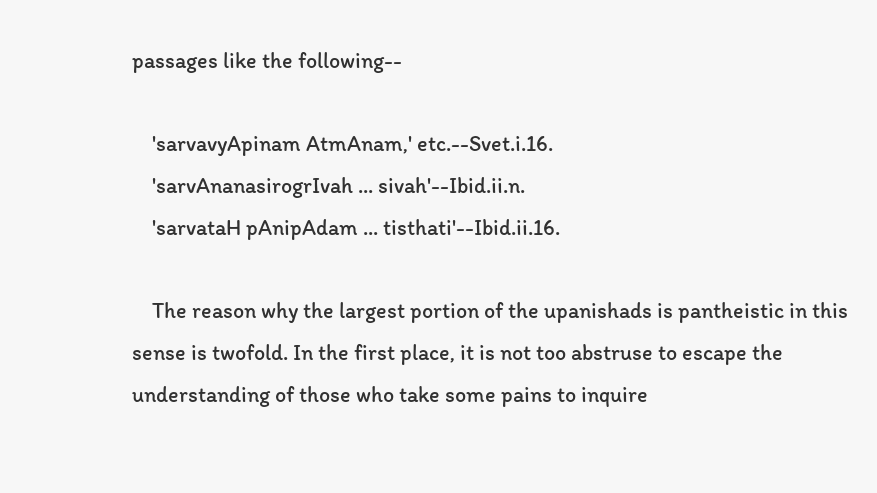passages like the following--

    'sarvavyApinam AtmAnam,' etc.--Svet.i.16.
    'sarvAnanasirogrIvah ... sivah'--Ibid.ii.n.
    'sarvataH pAnipAdam ... tisthati'--Ibid.ii.16.

    The reason why the largest portion of the upanishads is pantheistic in this sense is twofold. In the first place, it is not too abstruse to escape the understanding of those who take some pains to inquire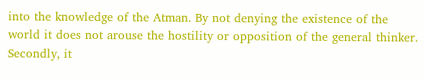into the knowledge of the Atman. By not denying the existence of the world it does not arouse the hostility or opposition of the general thinker. Secondly, it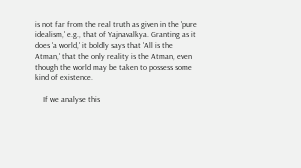is not far from the real truth as given in the 'pure idealism,' e.g., that of Yajnavalkya. Granting as it does 'a world,' it boldly says that 'All is the Atman,' that the only reality is the Atman, even though the world may be taken to possess some kind of existence.

    If we analyse this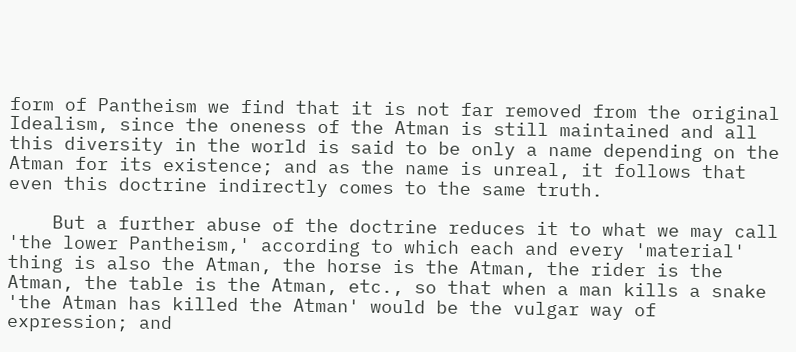form of Pantheism we find that it is not far removed from the original Idealism, since the oneness of the Atman is still maintained and all this diversity in the world is said to be only a name depending on the Atman for its existence; and as the name is unreal, it follows that even this doctrine indirectly comes to the same truth.

    But a further abuse of the doctrine reduces it to what we may call 'the lower Pantheism,' according to which each and every 'material' thing is also the Atman, the horse is the Atman, the rider is the Atman, the table is the Atman, etc., so that when a man kills a snake 'the Atman has killed the Atman' would be the vulgar way of expression; and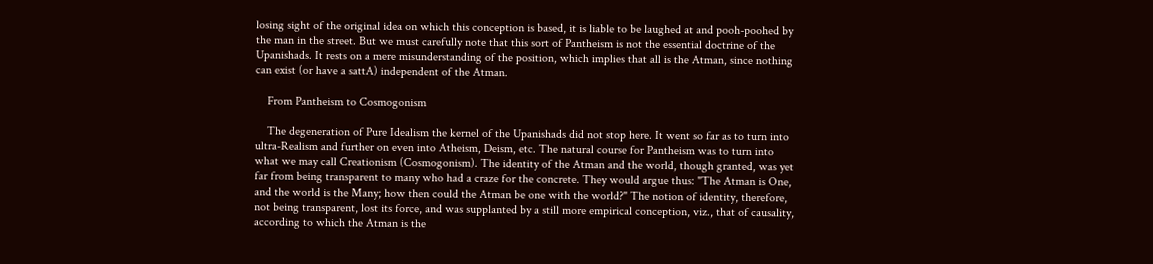losing sight of the original idea on which this conception is based, it is liable to be laughed at and pooh-poohed by the man in the street. But we must carefully note that this sort of Pantheism is not the essential doctrine of the Upanishads. It rests on a mere misunderstanding of the position, which implies that all is the Atman, since nothing can exist (or have a sattA) independent of the Atman.

    From Pantheism to Cosmogonism

    The degeneration of Pure Idealism the kernel of the Upanishads did not stop here. It went so far as to turn into ultra-Realism and further on even into Atheism, Deism, etc. The natural course for Pantheism was to turn into what we may call Creationism (Cosmogonism). The identity of the Atman and the world, though granted, was yet far from being transparent to many who had a craze for the concrete. They would argue thus: "The Atman is One, and the world is the Many; how then could the Atman be one with the world?" The notion of identity, therefore, not being transparent, lost its force, and was supplanted by a still more empirical conception, viz., that of causality, according to which the Atman is the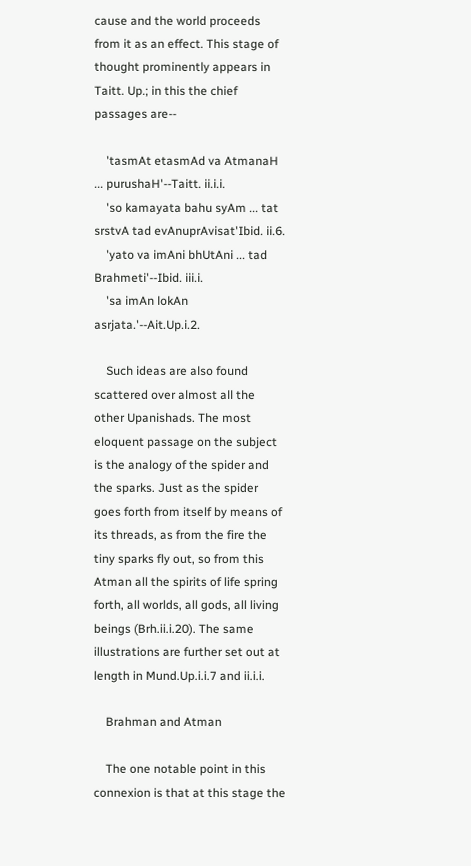cause and the world proceeds from it as an effect. This stage of thought prominently appears in Taitt. Up.; in this the chief passages are--

    'tasmAt etasmAd va AtmanaH ... purushaH'--Taitt. ii.i.i.
    'so kamayata bahu syAm ... tat srstvA tad evAnuprAvisat'Ibid. ii.6.
    'yato va imAni bhUtAni ... tad Brahmeti'--Ibid. iii.i.
    'sa imAn lokAn asrjata.'--Ait.Up.i.2.

    Such ideas are also found scattered over almost all the other Upanishads. The most eloquent passage on the subject is the analogy of the spider and the sparks. Just as the spider goes forth from itself by means of its threads, as from the fire the tiny sparks fly out, so from this Atman all the spirits of life spring forth, all worlds, all gods, all living beings (Brh.ii.i.20). The same illustrations are further set out at length in Mund.Up.i.i.7 and ii.i.i.

    Brahman and Atman

    The one notable point in this connexion is that at this stage the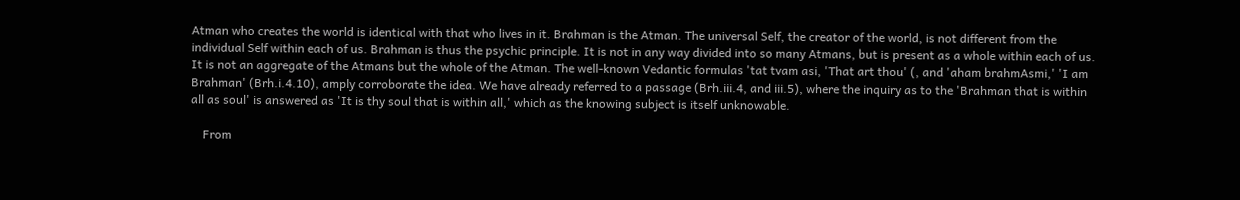Atman who creates the world is identical with that who lives in it. Brahman is the Atman. The universal Self, the creator of the world, is not different from the individual Self within each of us. Brahman is thus the psychic principle. It is not in any way divided into so many Atmans, but is present as a whole within each of us. It is not an aggregate of the Atmans but the whole of the Atman. The well-known Vedantic formulas 'tat tvam asi, 'That art thou' (, and 'aham brahmAsmi,' 'I am Brahman' (Brh.i.4.10), amply corroborate the idea. We have already referred to a passage (Brh.iii.4, and iii.5), where the inquiry as to the 'Brahman that is within all as soul' is answered as 'It is thy soul that is within all,' which as the knowing subject is itself unknowable.

    From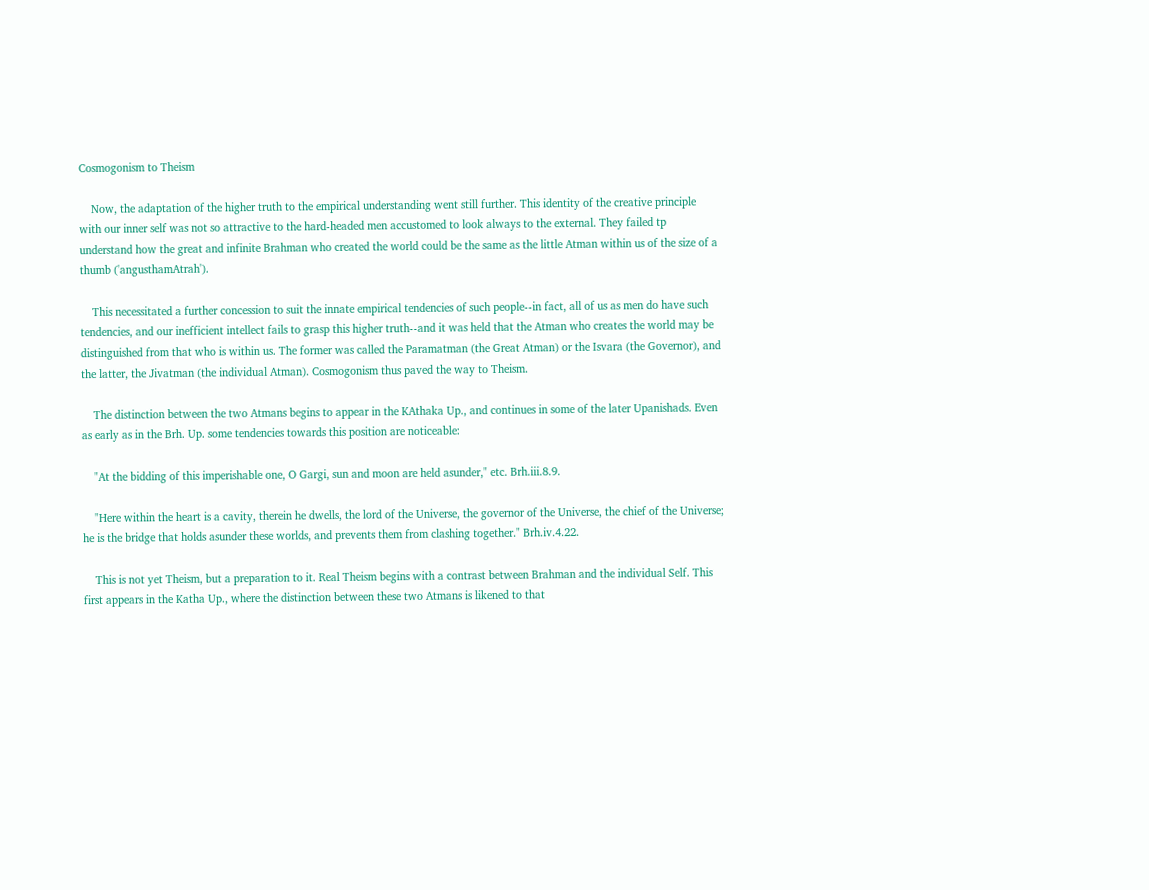Cosmogonism to Theism

    Now, the adaptation of the higher truth to the empirical understanding went still further. This identity of the creative principle with our inner self was not so attractive to the hard-headed men accustomed to look always to the external. They failed tp understand how the great and infinite Brahman who created the world could be the same as the little Atman within us of the size of a thumb ('angusthamAtrah').

    This necessitated a further concession to suit the innate empirical tendencies of such people--in fact, all of us as men do have such tendencies, and our inefficient intellect fails to grasp this higher truth--and it was held that the Atman who creates the world may be distinguished from that who is within us. The former was called the Paramatman (the Great Atman) or the Isvara (the Governor), and the latter, the Jivatman (the individual Atman). Cosmogonism thus paved the way to Theism.

    The distinction between the two Atmans begins to appear in the KAthaka Up., and continues in some of the later Upanishads. Even as early as in the Brh. Up. some tendencies towards this position are noticeable:

    "At the bidding of this imperishable one, O Gargi, sun and moon are held asunder," etc. Brh.iii.8.9.

    "Here within the heart is a cavity, therein he dwells, the lord of the Universe, the governor of the Universe, the chief of the Universe; he is the bridge that holds asunder these worlds, and prevents them from clashing together." Brh.iv.4.22.

    This is not yet Theism, but a preparation to it. Real Theism begins with a contrast between Brahman and the individual Self. This first appears in the Katha Up., where the distinction between these two Atmans is likened to that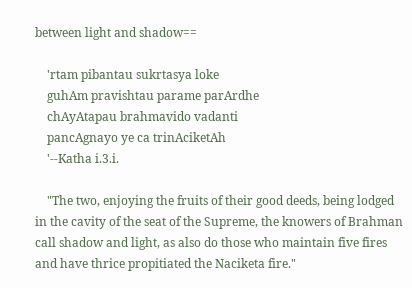between light and shadow==

    'rtam pibantau sukrtasya loke
    guhAm pravishtau parame parArdhe
    chAyAtapau brahmavido vadanti
    pancAgnayo ye ca trinAciketAh
    '--Katha i.3.i.

    "The two, enjoying the fruits of their good deeds, being lodged in the cavity of the seat of the Supreme, the knowers of Brahman call shadow and light, as also do those who maintain five fires and have thrice propitiated the Naciketa fire."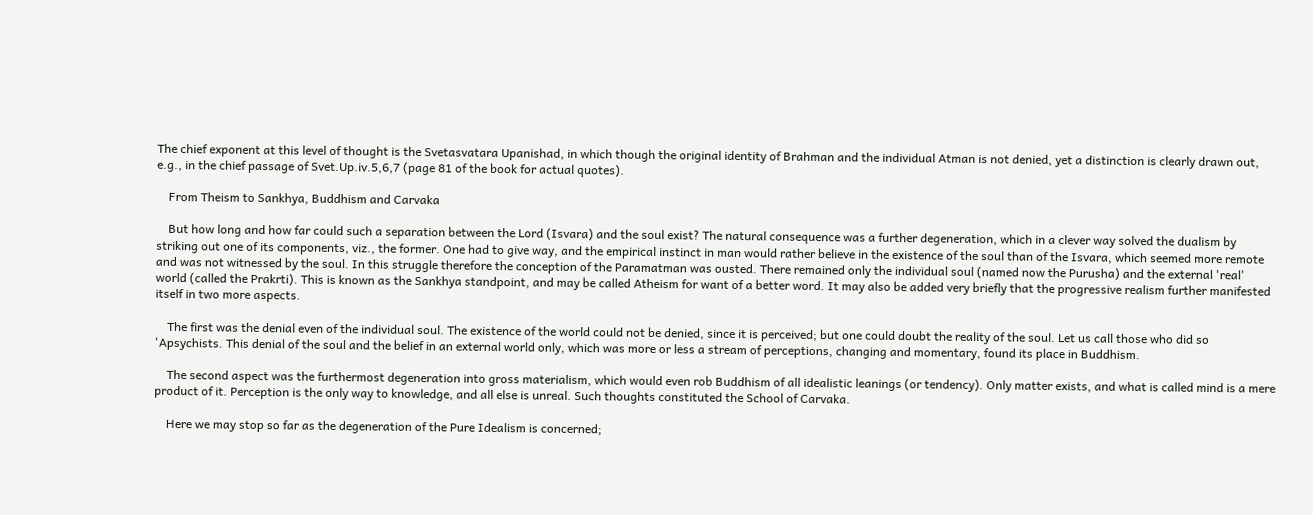The chief exponent at this level of thought is the Svetasvatara Upanishad, in which though the original identity of Brahman and the individual Atman is not denied, yet a distinction is clearly drawn out, e.g., in the chief passage of Svet.Up.iv.5,6,7 (page 81 of the book for actual quotes).

    From Theism to Sankhya, Buddhism and Carvaka

    But how long and how far could such a separation between the Lord (Isvara) and the soul exist? The natural consequence was a further degeneration, which in a clever way solved the dualism by striking out one of its components, viz., the former. One had to give way, and the empirical instinct in man would rather believe in the existence of the soul than of the Isvara, which seemed more remote and was not witnessed by the soul. In this struggle therefore the conception of the Paramatman was ousted. There remained only the individual soul (named now the Purusha) and the external 'real' world (called the Prakrti). This is known as the Sankhya standpoint, and may be called Atheism for want of a better word. It may also be added very briefly that the progressive realism further manifested itself in two more aspects.

    The first was the denial even of the individual soul. The existence of the world could not be denied, since it is perceived; but one could doubt the reality of the soul. Let us call those who did so 'Apsychists. This denial of the soul and the belief in an external world only, which was more or less a stream of perceptions, changing and momentary, found its place in Buddhism.

    The second aspect was the furthermost degeneration into gross materialism, which would even rob Buddhism of all idealistic leanings (or tendency). Only matter exists, and what is called mind is a mere product of it. Perception is the only way to knowledge, and all else is unreal. Such thoughts constituted the School of Carvaka.

    Here we may stop so far as the degeneration of the Pure Idealism is concerned;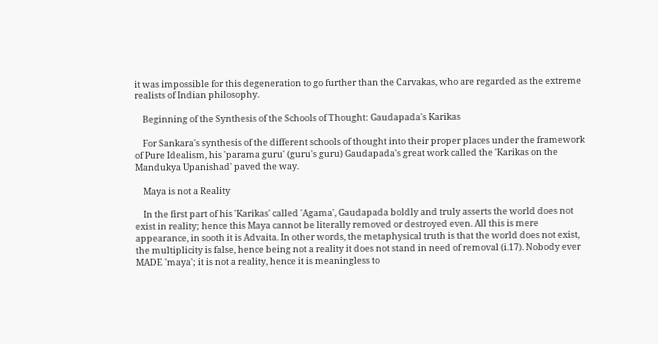it was impossible for this degeneration to go further than the Carvakas, who are regarded as the extreme realists of Indian philosophy.

    Beginning of the Synthesis of the Schools of Thought: Gaudapada's Karikas

    For Sankara's synthesis of the different schools of thought into their proper places under the framework of Pure Idealism, his 'parama guru' (guru's guru) Gaudapada's great work called the 'Karikas on the Mandukya Upanishad' paved the way.

    Maya is not a Reality

    In the first part of his 'Karikas' called 'Agama', Gaudapada boldly and truly asserts the world does not exist in reality; hence this Maya cannot be literally removed or destroyed even. All this is mere appearance, in sooth it is Advaita. In other words, the metaphysical truth is that the world does not exist, the multiplicity is false, hence being not a reality it does not stand in need of removal (i.17). Nobody ever MADE 'maya'; it is not a reality, hence it is meaningless to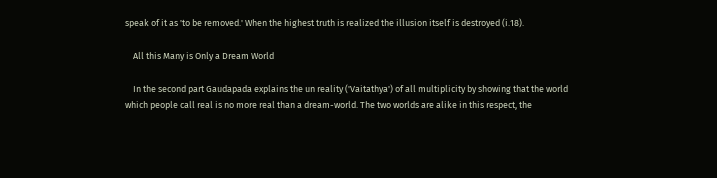speak of it as 'to be removed.' When the highest truth is realized the illusion itself is destroyed (i.18).

    All this Many is Only a Dream World

    In the second part Gaudapada explains the un reality ('Vaitathya') of all multiplicity by showing that the world which people call real is no more real than a dream-world. The two worlds are alike in this respect, the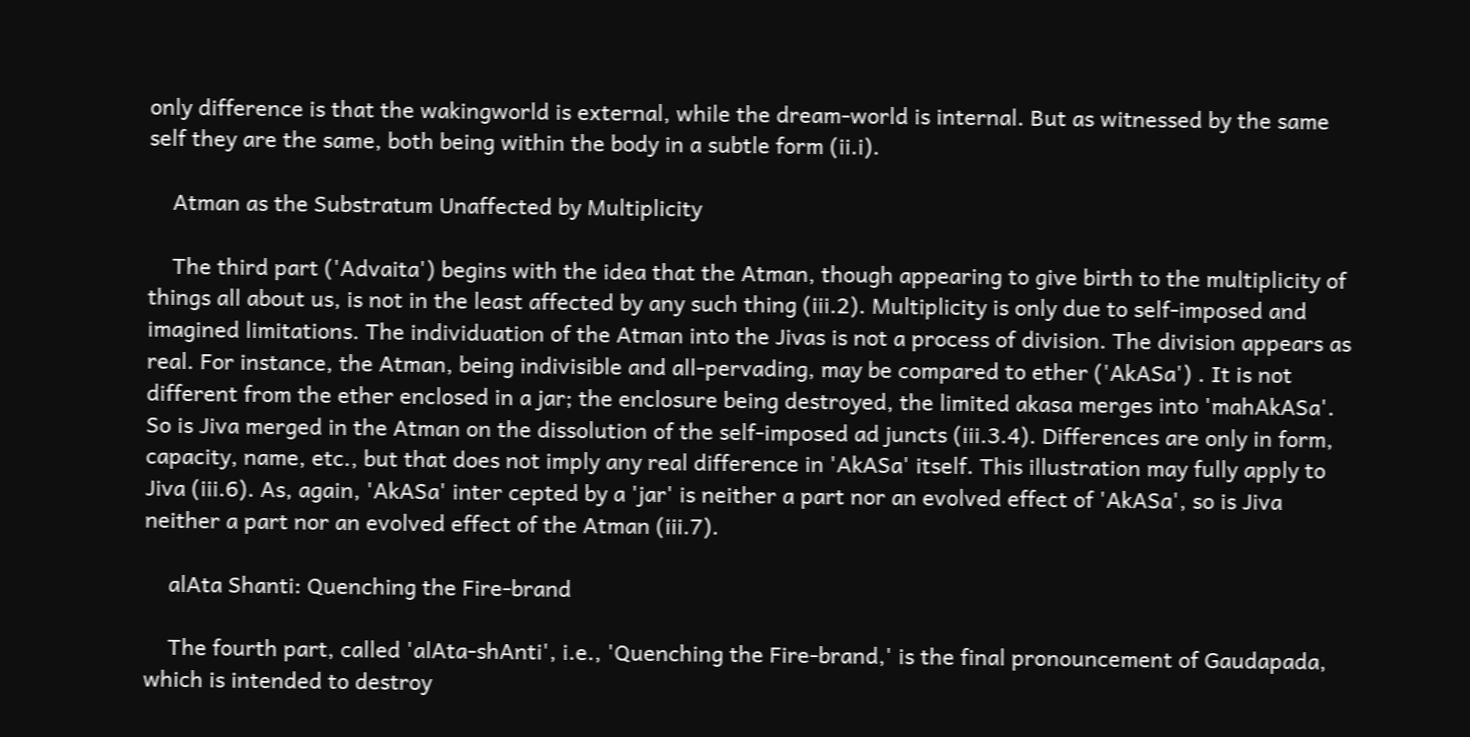only difference is that the wakingworld is external, while the dream-world is internal. But as witnessed by the same self they are the same, both being within the body in a subtle form (ii.i).

    Atman as the Substratum Unaffected by Multiplicity

    The third part ('Advaita') begins with the idea that the Atman, though appearing to give birth to the multiplicity of things all about us, is not in the least affected by any such thing (iii.2). Multiplicity is only due to self-imposed and imagined limitations. The individuation of the Atman into the Jivas is not a process of division. The division appears as real. For instance, the Atman, being indivisible and all-pervading, may be compared to ether ('AkASa') . It is not different from the ether enclosed in a jar; the enclosure being destroyed, the limited akasa merges into 'mahAkASa'. So is Jiva merged in the Atman on the dissolution of the self-imposed ad juncts (iii.3.4). Differences are only in form, capacity, name, etc., but that does not imply any real difference in 'AkASa' itself. This illustration may fully apply to Jiva (iii.6). As, again, 'AkASa' inter cepted by a 'jar' is neither a part nor an evolved effect of 'AkASa', so is Jiva neither a part nor an evolved effect of the Atman (iii.7).

    alAta Shanti: Quenching the Fire-brand

    The fourth part, called 'alAta-shAnti', i.e., 'Quenching the Fire-brand,' is the final pronouncement of Gaudapada, which is intended to destroy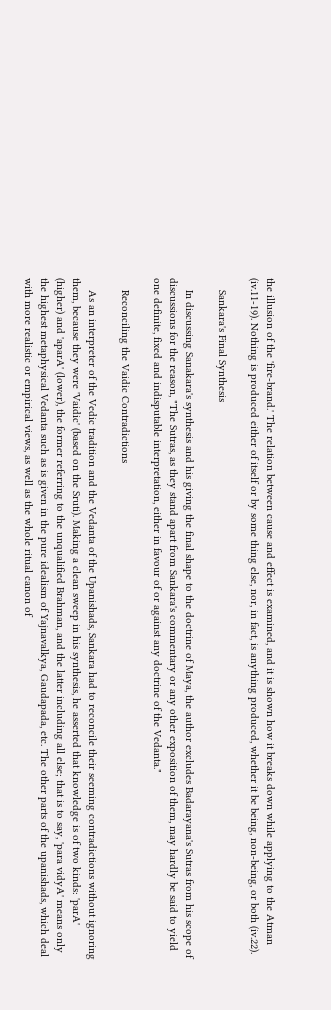the illusion of the 'fire-brand.' The relation between cause and effect is examined, and it is shown how it breaks down while applying to the Atman (iv.11-19). Nothing is produced either of itself or by some thing else, nor, in fact, is anything produced, whether it be being, non-being, or both (iv.22).

    Sankara's Final Synthesis

    In discussing Sanakara's synthesis and his giving the final shape to the doctrine of Maya, the author excludes Badarayana's Sutras from his scope of discussions for the reason, "The Sutras, as they stand apart from Sankara's commentary or any other exposition of them, may hardly be said to yield one definite, fixed and indisputable interpretation, either in favour of or against any doctrine of the Vedanta."

    Reconciling the Vaidic Contradictions

    As an interpreter of the Vedic tradition and the Vedanta of the Upanishads, Sankara had to reconcile their seeming contradictions without ignoring them, because they were 'Vaidic' (based on the Sruti). Making a clean sweep in his synthesis, he asserted that knowledge is of two kinds: 'parA' (higher) and 'aparA' (lower), the former referring to the unqualified Brahman, and the latter including all else; that is to say, 'para vidyA' means only the highest metaphysical Vedanta such as is given in the pure idealism of Yajnavalkya, Gaudapada, etc. The other parts of the upanishads, which deal with more realistic or empirical views, as well as the whole ritual canon of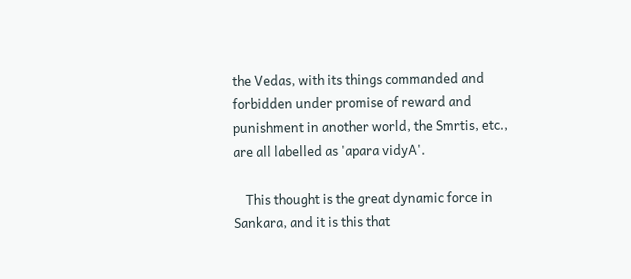the Vedas, with its things commanded and forbidden under promise of reward and punishment in another world, the Smrtis, etc., are all labelled as 'apara vidyA'.

    This thought is the great dynamic force in Sankara, and it is this that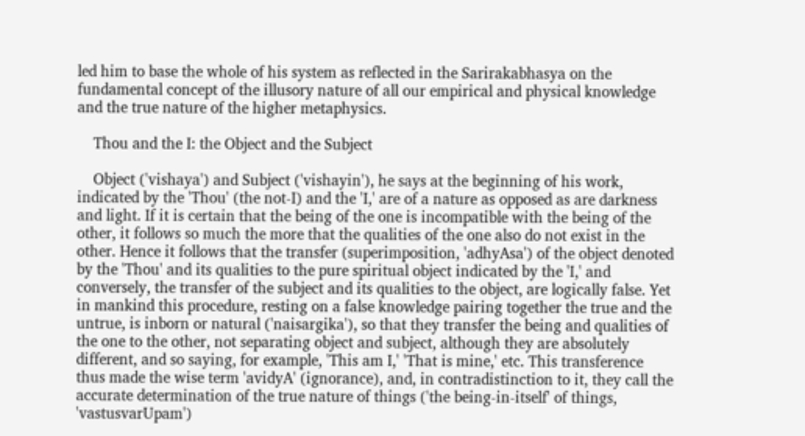led him to base the whole of his system as reflected in the Sarirakabhasya on the fundamental concept of the illusory nature of all our empirical and physical knowledge and the true nature of the higher metaphysics.

    Thou and the I: the Object and the Subject

    Object ('vishaya') and Subject ('vishayin'), he says at the beginning of his work, indicated by the 'Thou' (the not-I) and the 'I,' are of a nature as opposed as are darkness and light. If it is certain that the being of the one is incompatible with the being of the other, it follows so much the more that the qualities of the one also do not exist in the other. Hence it follows that the transfer (superimposition, 'adhyAsa') of the object denoted by the 'Thou' and its qualities to the pure spiritual object indicated by the 'I,' and conversely, the transfer of the subject and its qualities to the object, are logically false. Yet in mankind this procedure, resting on a false knowledge pairing together the true and the untrue, is inborn or natural ('naisargika'), so that they transfer the being and qualities of the one to the other, not separating object and subject, although they are absolutely different, and so saying, for example, 'This am I,' 'That is mine,' etc. This transference thus made the wise term 'avidyA' (ignorance), and, in contradistinction to it, they call the accurate determination of the true nature of things ('the being-in-itself' of things, 'vastusvarUpam')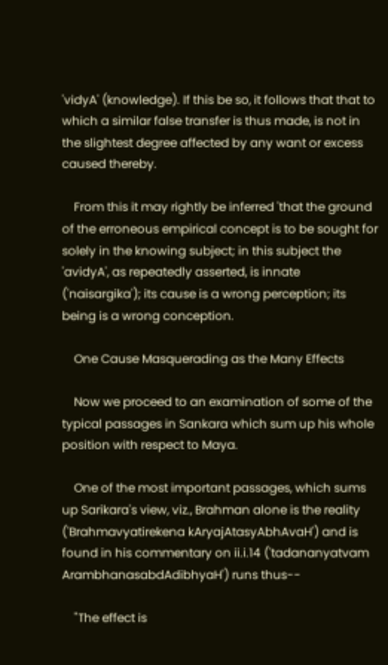'vidyA' (knowledge). If this be so, it follows that that to which a similar false transfer is thus made, is not in the slightest degree affected by any want or excess caused thereby.

    From this it may rightly be inferred 'that the ground of the erroneous empirical concept is to be sought for solely in the knowing subject; in this subject the 'avidyA', as repeatedly asserted, is innate ('naisargika'); its cause is a wrong perception; its being is a wrong conception.

    One Cause Masquerading as the Many Effects

    Now we proceed to an examination of some of the typical passages in Sankara which sum up his whole position with respect to Maya.

    One of the most important passages, which sums up Sarikara's view, viz., Brahman alone is the reality ('Brahmavyatirekena kAryajAtasyAbhAvaH') and is found in his commentary on ii.i.14 ('tadananyatvam ArambhanasabdAdibhyaH') runs thus--

    "The effect is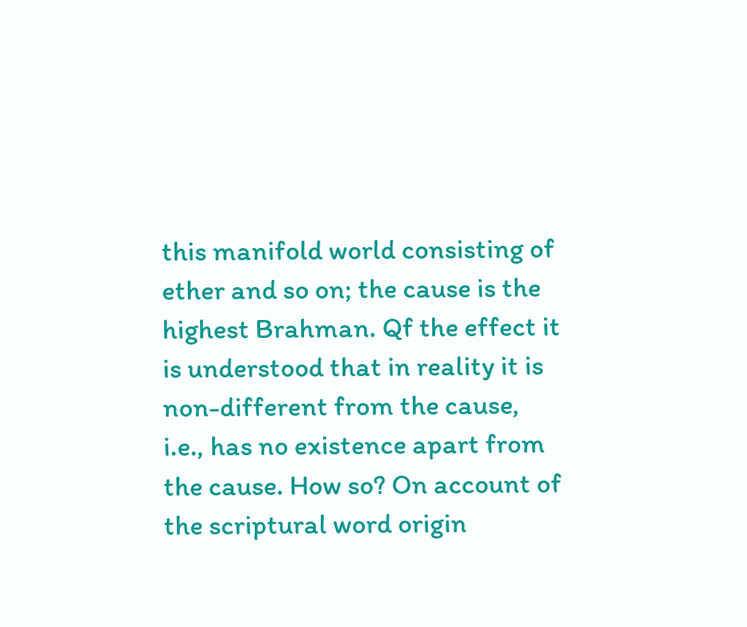this manifold world consisting of ether and so on; the cause is the highest Brahman. Qf the effect it is understood that in reality it is non-different from the cause, i.e., has no existence apart from the cause. How so? On account of the scriptural word origin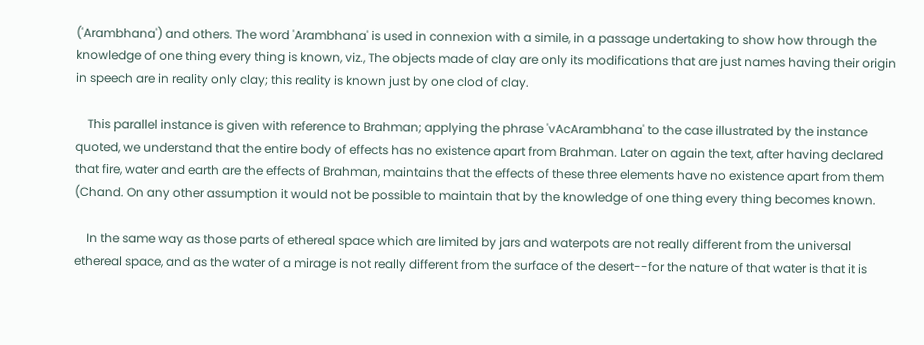('Arambhana') and others. The word 'Arambhana' is used in connexion with a simile, in a passage undertaking to show how through the knowledge of one thing every thing is known, viz., The objects made of clay are only its modifications that are just names having their origin in speech are in reality only clay; this reality is known just by one clod of clay.

    This parallel instance is given with reference to Brahman; applying the phrase 'vAcArambhana' to the case illustrated by the instance quoted, we understand that the entire body of effects has no existence apart from Brahman. Later on again the text, after having declared that fire, water and earth are the effects of Brahman, maintains that the effects of these three elements have no existence apart from them (Chand. On any other assumption it would not be possible to maintain that by the knowledge of one thing every thing becomes known.

    In the same way as those parts of ethereal space which are limited by jars and waterpots are not really different from the universal ethereal space, and as the water of a mirage is not really different from the surface of the desert--for the nature of that water is that it is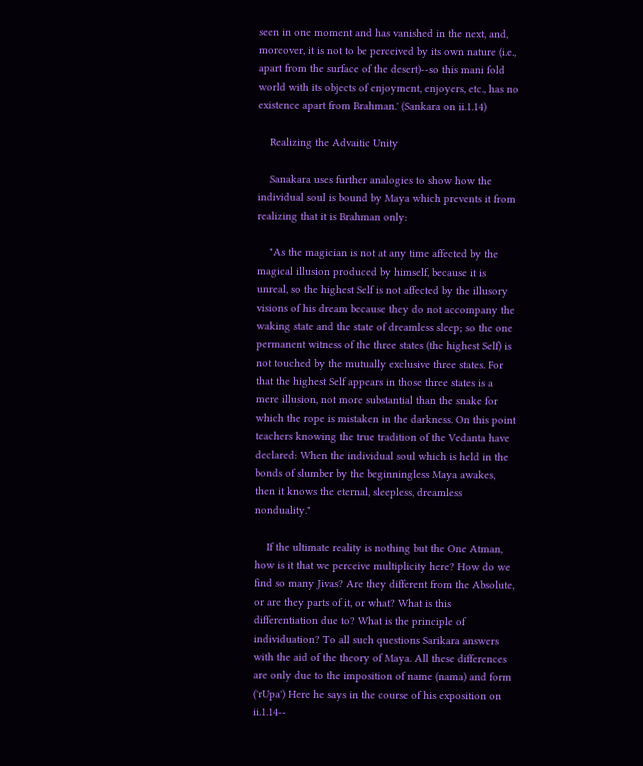seen in one moment and has vanished in the next, and, moreover, it is not to be perceived by its own nature (i.e., apart from the surface of the desert)--so this mani fold world with its objects of enjoyment, enjoyers, etc., has no existence apart from Brahman.' (Sankara on ii.1.14)

    Realizing the Advaitic Unity

    Sanakara uses further analogies to show how the individual soul is bound by Maya which prevents it from realizing that it is Brahman only:

    "As the magician is not at any time affected by the magical illusion produced by himself, because it is unreal, so the highest Self is not affected by the illusory visions of his dream because they do not accompany the waking state and the state of dreamless sleep; so the one permanent witness of the three states (the highest Self) is not touched by the mutually exclusive three states. For that the highest Self appears in those three states is a mere illusion, not more substantial than the snake for which the rope is mistaken in the darkness. On this point teachers knowing the true tradition of the Vedanta have declared: When the individual soul which is held in the bonds of slumber by the beginningless Maya awakes, then it knows the eternal, sleepless, dreamless nonduality."

    If the ultimate reality is nothing but the One Atman, how is it that we perceive multiplicity here? How do we find so many Jivas? Are they different from the Absolute, or are they parts of it, or what? What is this differentiation due to? What is the principle of individuation? To all such questions Sarikara answers with the aid of the theory of Maya. All these differences are only due to the imposition of name (nama) and form ('rUpa') Here he says in the course of his exposition on ii.1.14--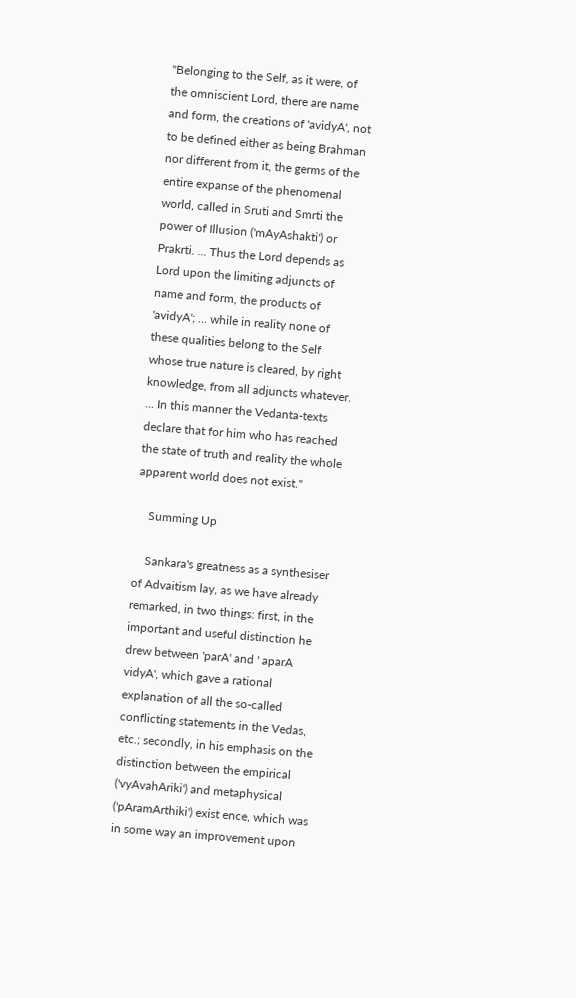"Belonging to the Self, as it were, of the omniscient Lord, there are name and form, the creations of 'avidyA', not to be defined either as being Brahman nor different from it, the germs of the entire expanse of the phenomenal world, called in Sruti and Smrti the power of Illusion ('mAyAshakti') or Prakrti. ... Thus the Lord depends as Lord upon the limiting adjuncts of name and form, the products of 'avidyA'; ... while in reality none of these qualities belong to the Self whose true nature is cleared, by right knowledge, from all adjuncts whatever. ... In this manner the Vedanta-texts declare that for him who has reached the state of truth and reality the whole apparent world does not exist."

    Summing Up

    Sankara's greatness as a synthesiser of Advaitism lay, as we have already remarked, in two things: first, in the important and useful distinction he drew between 'parA' and ' aparA vidyA', which gave a rational explanation of all the so-called conflicting statements in the Vedas, etc.; secondly, in his emphasis on the distinction between the empirical ('vyAvahAriki') and metaphysical ('pAramArthiki') exist ence, which was in some way an improvement upon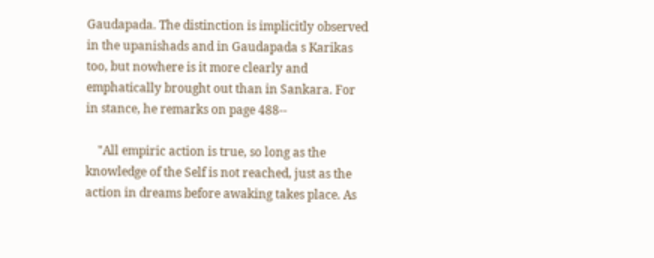Gaudapada. The distinction is implicitly observed in the upanishads and in Gaudapada s Karikas too, but nowhere is it more clearly and emphatically brought out than in Sankara. For in stance, he remarks on page 488--

    "All empiric action is true, so long as the knowledge of the Self is not reached, just as the action in dreams before awaking takes place. As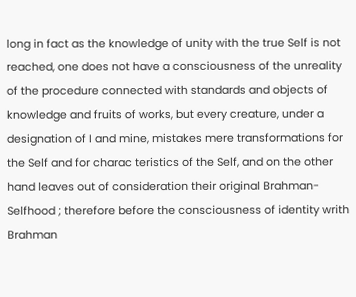long in fact as the knowledge of unity with the true Self is not reached, one does not have a consciousness of the unreality of the procedure connected with standards and objects of knowledge and fruits of works, but every creature, under a designation of I and mine, mistakes mere transformations for the Self and for charac teristics of the Self, and on the other hand leaves out of consideration their original Brahman-Selfhood ; therefore before the consciousness of identity writh Brahman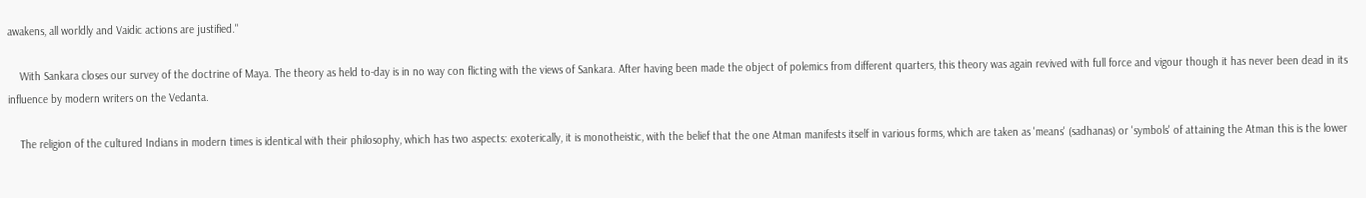awakens, all worldly and Vaidic actions are justified."

    With Sankara closes our survey of the doctrine of Maya. The theory as held to-day is in no way con flicting with the views of Sankara. After having been made the object of polemics from different quarters, this theory was again revived with full force and vigour though it has never been dead in its influence by modern writers on the Vedanta.

    The religion of the cultured Indians in modern times is identical with their philosophy, which has two aspects: exoterically, it is monotheistic, with the belief that the one Atman manifests itself in various forms, which are taken as 'means' (sadhanas) or 'symbols' of attaining the Atman this is the lower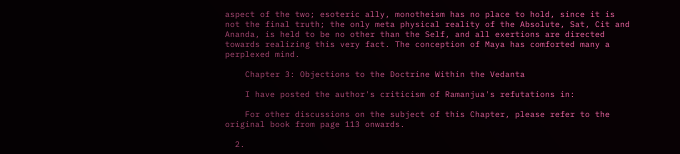aspect of the two; esoteric ally, monotheism has no place to hold, since it is not the final truth; the only meta physical reality of the Absolute, Sat, Cit and Ananda, is held to be no other than the Self, and all exertions are directed towards realizing this very fact. The conception of Maya has comforted many a perplexed mind.

    Chapter 3: Objections to the Doctrine Within the Vedanta

    I have posted the author's criticism of Ramanjua's refutations in:

    For other discussions on the subject of this Chapter, please refer to the original book from page 113 onwards.

  2.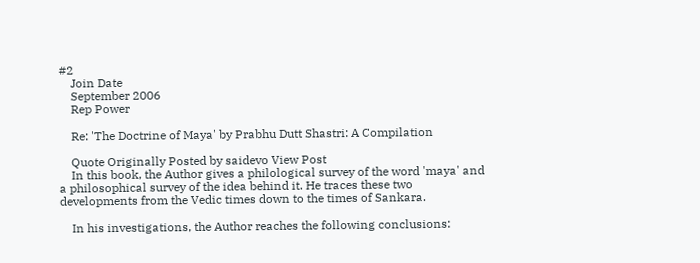#2
    Join Date
    September 2006
    Rep Power

    Re: 'The Doctrine of Maya' by Prabhu Dutt Shastri: A Compilation

    Quote Originally Posted by saidevo View Post
    In this book, the Author gives a philological survey of the word 'maya' and a philosophical survey of the idea behind it. He traces these two developments from the Vedic times down to the times of Sankara.

    In his investigations, the Author reaches the following conclusions: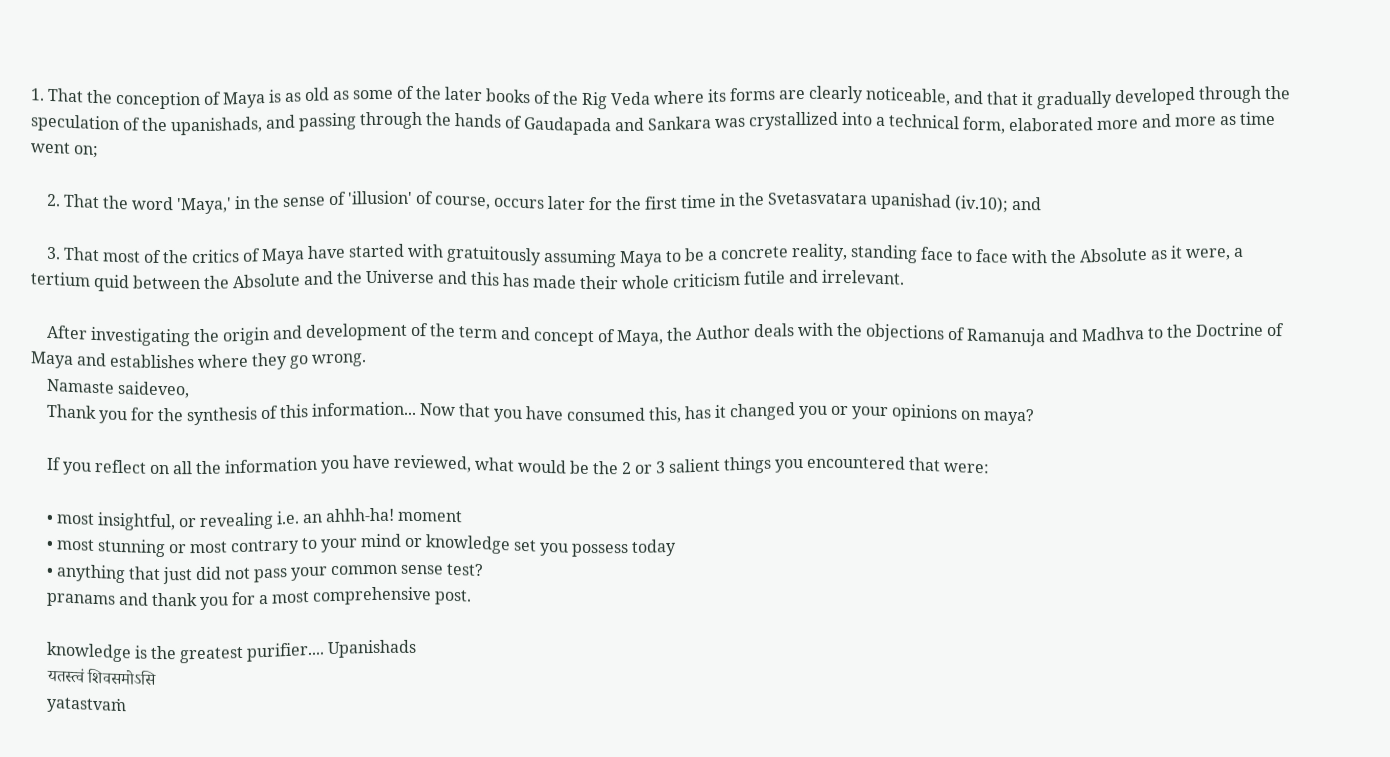1. That the conception of Maya is as old as some of the later books of the Rig Veda where its forms are clearly noticeable, and that it gradually developed through the speculation of the upanishads, and passing through the hands of Gaudapada and Sankara was crystallized into a technical form, elaborated more and more as time went on;

    2. That the word 'Maya,' in the sense of 'illusion' of course, occurs later for the first time in the Svetasvatara upanishad (iv.10); and

    3. That most of the critics of Maya have started with gratuitously assuming Maya to be a concrete reality, standing face to face with the Absolute as it were, a tertium quid between the Absolute and the Universe and this has made their whole criticism futile and irrelevant.

    After investigating the origin and development of the term and concept of Maya, the Author deals with the objections of Ramanuja and Madhva to the Doctrine of Maya and establishes where they go wrong.
    Namaste saideveo,
    Thank you for the synthesis of this information... Now that you have consumed this, has it changed you or your opinions on maya?

    If you reflect on all the information you have reviewed, what would be the 2 or 3 salient things you encountered that were:

    • most insightful, or revealing i.e. an ahhh-ha! moment
    • most stunning or most contrary to your mind or knowledge set you possess today
    • anything that just did not pass your common sense test?
    pranams and thank you for a most comprehensive post.

    knowledge is the greatest purifier.... Upanishads
    यतस्त्वं शिवसमोऽसि
    yatastvaṁ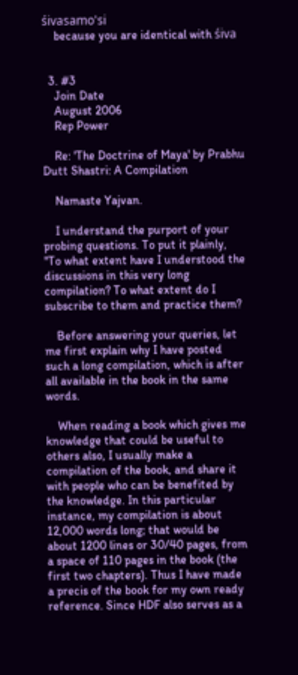śivasamo'si
    because you are identical with śiva


  3. #3
    Join Date
    August 2006
    Rep Power

    Re: 'The Doctrine of Maya' by Prabhu Dutt Shastri: A Compilation

    Namaste Yajvan.

    I understand the purport of your probing questions. To put it plainly, "To what extent have I understood the discussions in this very long compilation? To what extent do I subscribe to them and practice them?

    Before answering your queries, let me first explain why I have posted such a long compilation, which is after all available in the book in the same words.

    When reading a book which gives me knowledge that could be useful to others also, I usually make a compilation of the book, and share it with people who can be benefited by the knowledge. In this particular instance, my compilation is about 12,000 words long; that would be about 1200 lines or 30/40 pages, from a space of 110 pages in the book (the first two chapters). Thus I have made a precis of the book for my own ready reference. Since HDF also serves as a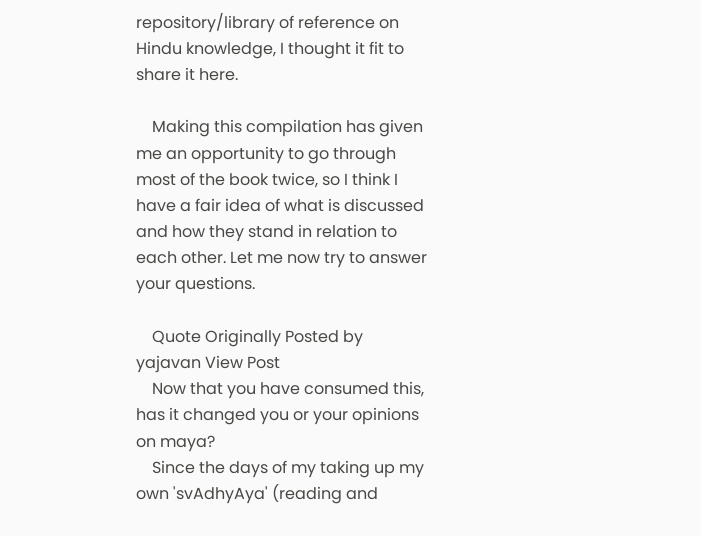repository/library of reference on Hindu knowledge, I thought it fit to share it here.

    Making this compilation has given me an opportunity to go through most of the book twice, so I think I have a fair idea of what is discussed and how they stand in relation to each other. Let me now try to answer your questions.

    Quote Originally Posted by yajavan View Post
    Now that you have consumed this, has it changed you or your opinions on maya?
    Since the days of my taking up my own 'svAdhyAya' (reading and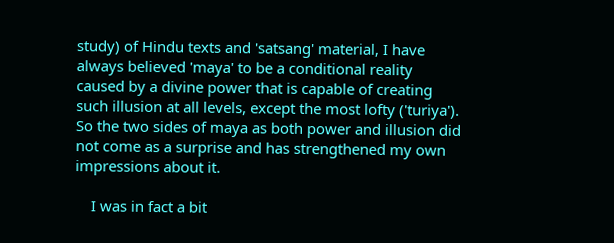study) of Hindu texts and 'satsang' material, I have always believed 'maya' to be a conditional reality caused by a divine power that is capable of creating such illusion at all levels, except the most lofty ('turiya'). So the two sides of maya as both power and illusion did not come as a surprise and has strengthened my own impressions about it.

    I was in fact a bit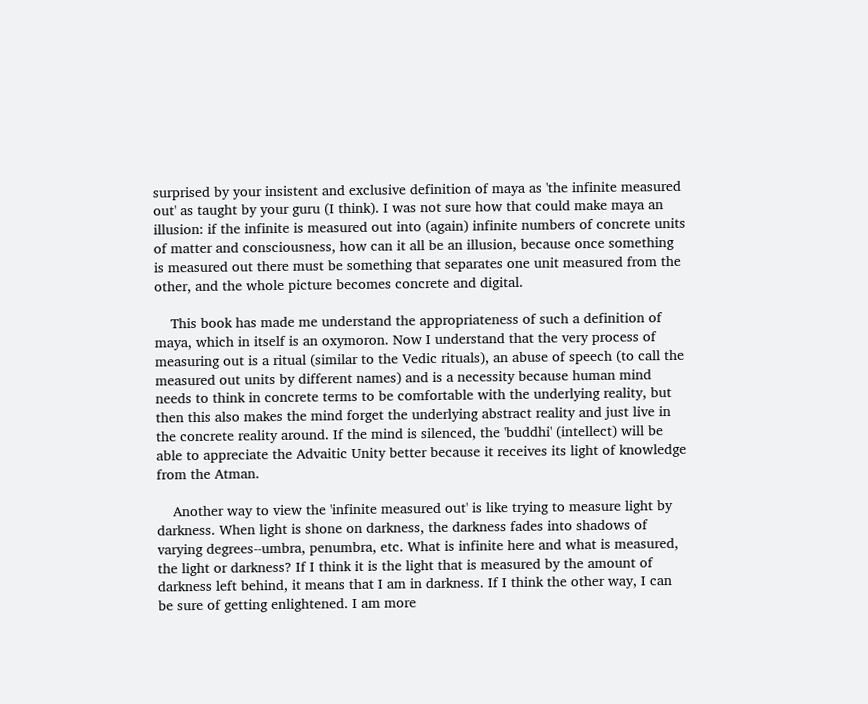surprised by your insistent and exclusive definition of maya as 'the infinite measured out' as taught by your guru (I think). I was not sure how that could make maya an illusion: if the infinite is measured out into (again) infinite numbers of concrete units of matter and consciousness, how can it all be an illusion, because once something is measured out there must be something that separates one unit measured from the other, and the whole picture becomes concrete and digital.

    This book has made me understand the appropriateness of such a definition of maya, which in itself is an oxymoron. Now I understand that the very process of measuring out is a ritual (similar to the Vedic rituals), an abuse of speech (to call the measured out units by different names) and is a necessity because human mind needs to think in concrete terms to be comfortable with the underlying reality, but then this also makes the mind forget the underlying abstract reality and just live in the concrete reality around. If the mind is silenced, the 'buddhi' (intellect) will be able to appreciate the Advaitic Unity better because it receives its light of knowledge from the Atman.

    Another way to view the 'infinite measured out' is like trying to measure light by darkness. When light is shone on darkness, the darkness fades into shadows of varying degrees--umbra, penumbra, etc. What is infinite here and what is measured, the light or darkness? If I think it is the light that is measured by the amount of darkness left behind, it means that I am in darkness. If I think the other way, I can be sure of getting enlightened. I am more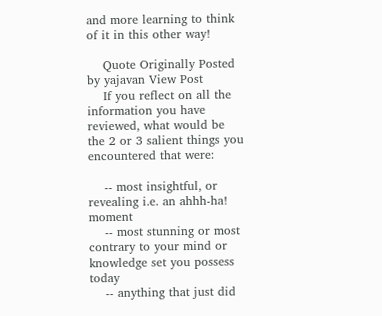and more learning to think of it in this other way!

    Quote Originally Posted by yajavan View Post
    If you reflect on all the information you have reviewed, what would be the 2 or 3 salient things you encountered that were:

    -- most insightful, or revealing i.e. an ahhh-ha! moment
    -- most stunning or most contrary to your mind or knowledge set you possess today
    -- anything that just did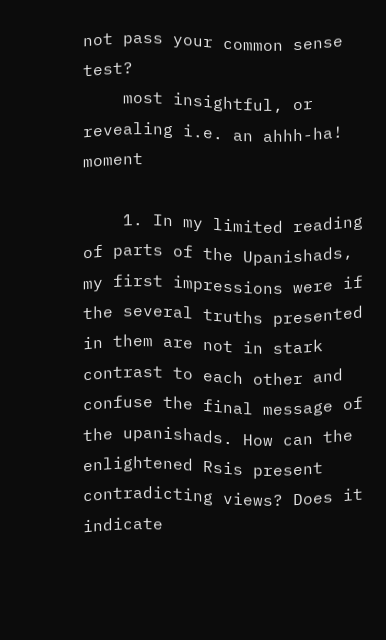not pass your common sense test?
    most insightful, or revealing i.e. an ahhh-ha! moment

    1. In my limited reading of parts of the Upanishads, my first impressions were if the several truths presented in them are not in stark contrast to each other and confuse the final message of the upanishads. How can the enlightened Rsis present contradicting views? Does it indicate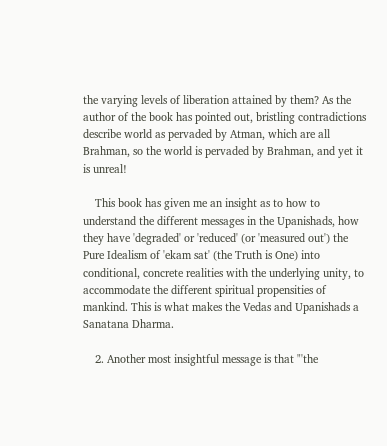the varying levels of liberation attained by them? As the author of the book has pointed out, bristling contradictions describe world as pervaded by Atman, which are all Brahman, so the world is pervaded by Brahman, and yet it is unreal!

    This book has given me an insight as to how to understand the different messages in the Upanishads, how they have 'degraded' or 'reduced' (or 'measured out') the Pure Idealism of 'ekam sat' (the Truth is One) into conditional, concrete realities with the underlying unity, to accommodate the different spiritual propensities of mankind. This is what makes the Vedas and Upanishads a Sanatana Dharma.

    2. Another most insightful message is that "'the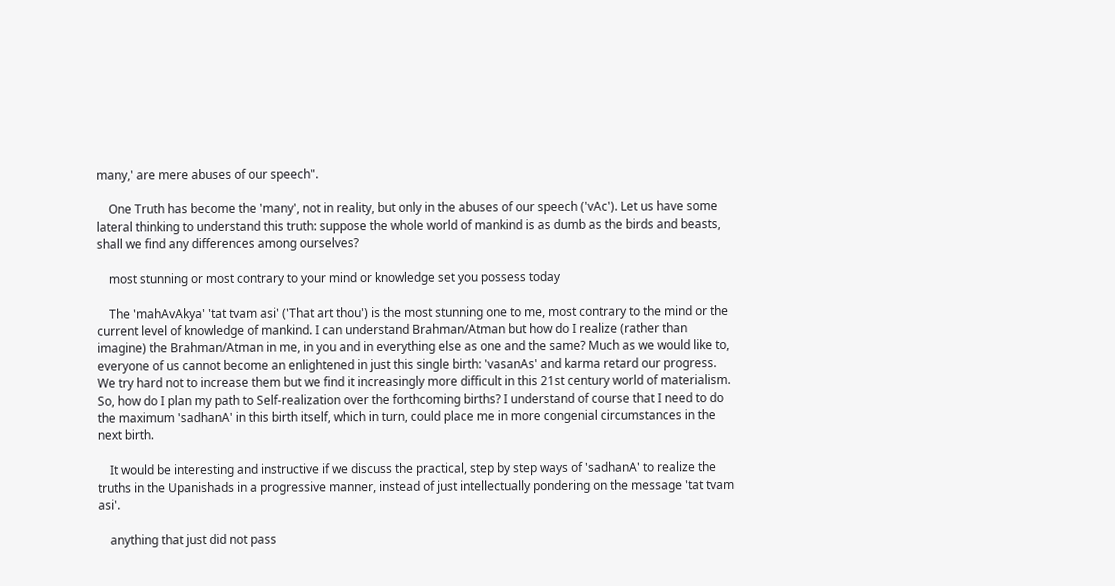many,' are mere abuses of our speech".

    One Truth has become the 'many', not in reality, but only in the abuses of our speech ('vAc'). Let us have some lateral thinking to understand this truth: suppose the whole world of mankind is as dumb as the birds and beasts, shall we find any differences among ourselves?

    most stunning or most contrary to your mind or knowledge set you possess today

    The 'mahAvAkya' 'tat tvam asi' ('That art thou') is the most stunning one to me, most contrary to the mind or the current level of knowledge of mankind. I can understand Brahman/Atman but how do I realize (rather than imagine) the Brahman/Atman in me, in you and in everything else as one and the same? Much as we would like to, everyone of us cannot become an enlightened in just this single birth: 'vasanAs' and karma retard our progress. We try hard not to increase them but we find it increasingly more difficult in this 21st century world of materialism. So, how do I plan my path to Self-realization over the forthcoming births? I understand of course that I need to do the maximum 'sadhanA' in this birth itself, which in turn, could place me in more congenial circumstances in the next birth.

    It would be interesting and instructive if we discuss the practical, step by step ways of 'sadhanA' to realize the truths in the Upanishads in a progressive manner, instead of just intellectually pondering on the message 'tat tvam asi'.

    anything that just did not pass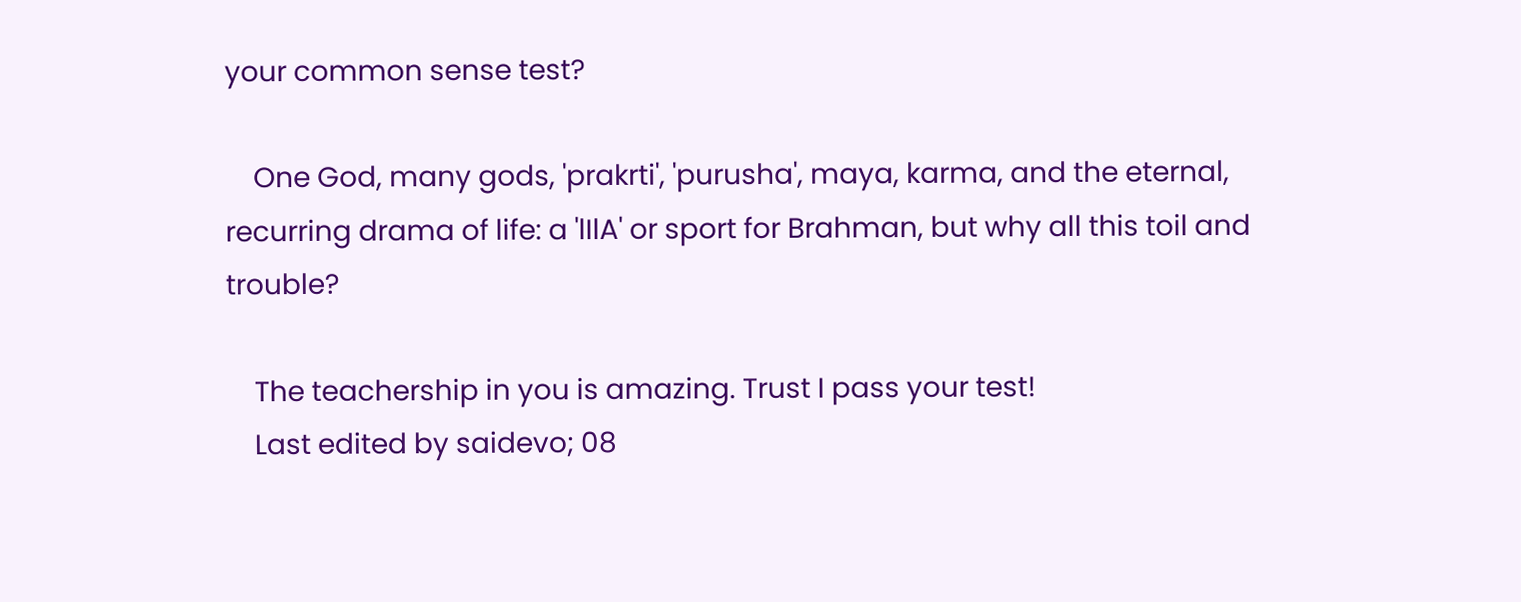your common sense test?

    One God, many gods, 'prakrti', 'purusha', maya, karma, and the eternal, recurring drama of life: a 'lIlA' or sport for Brahman, but why all this toil and trouble?

    The teachership in you is amazing. Trust I pass your test!
    Last edited by saidevo; 08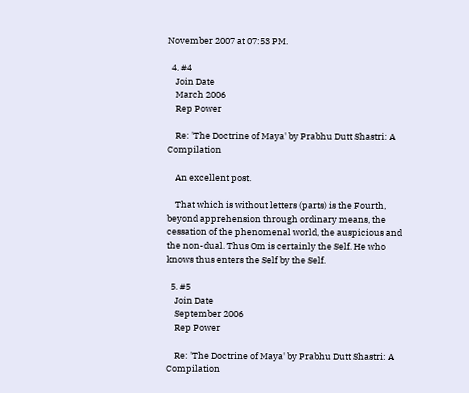November 2007 at 07:53 PM.

  4. #4
    Join Date
    March 2006
    Rep Power

    Re: 'The Doctrine of Maya' by Prabhu Dutt Shastri: A Compilation

    An excellent post.

    That which is without letters (parts) is the Fourth, beyond apprehension through ordinary means, the cessation of the phenomenal world, the auspicious and the non-dual. Thus Om is certainly the Self. He who knows thus enters the Self by the Self.

  5. #5
    Join Date
    September 2006
    Rep Power

    Re: 'The Doctrine of Maya' by Prabhu Dutt Shastri: A Compilation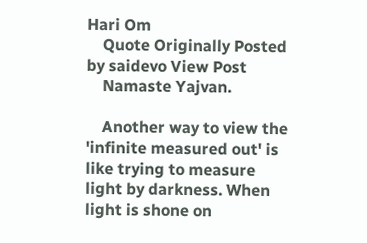Hari Om
    Quote Originally Posted by saidevo View Post
    Namaste Yajvan.

    Another way to view the 'infinite measured out' is like trying to measure light by darkness. When light is shone on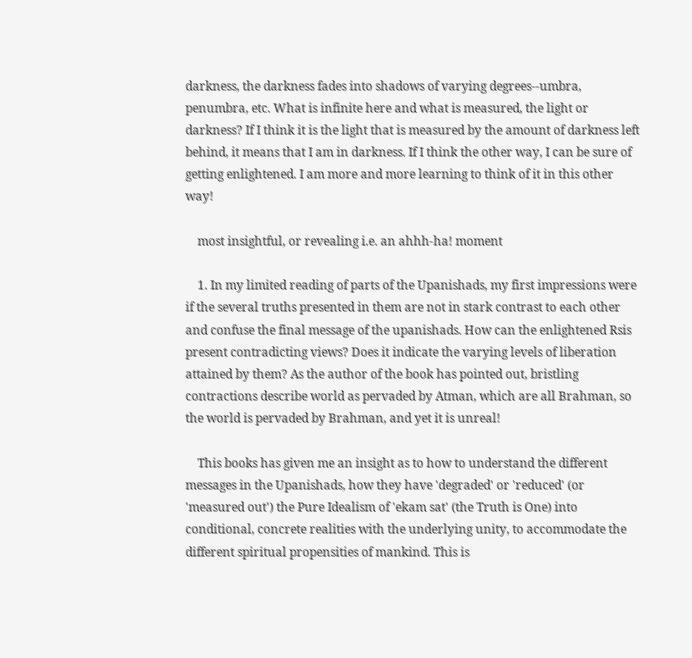darkness, the darkness fades into shadows of varying degrees--umbra, penumbra, etc. What is infinite here and what is measured, the light or darkness? If I think it is the light that is measured by the amount of darkness left behind, it means that I am in darkness. If I think the other way, I can be sure of getting enlightened. I am more and more learning to think of it in this other way!

    most insightful, or revealing i.e. an ahhh-ha! moment

    1. In my limited reading of parts of the Upanishads, my first impressions were if the several truths presented in them are not in stark contrast to each other and confuse the final message of the upanishads. How can the enlightened Rsis present contradicting views? Does it indicate the varying levels of liberation attained by them? As the author of the book has pointed out, bristling contractions describe world as pervaded by Atman, which are all Brahman, so the world is pervaded by Brahman, and yet it is unreal!

    This books has given me an insight as to how to understand the different messages in the Upanishads, how they have 'degraded' or 'reduced' (or 'measured out') the Pure Idealism of 'ekam sat' (the Truth is One) into conditional, concrete realities with the underlying unity, to accommodate the different spiritual propensities of mankind. This is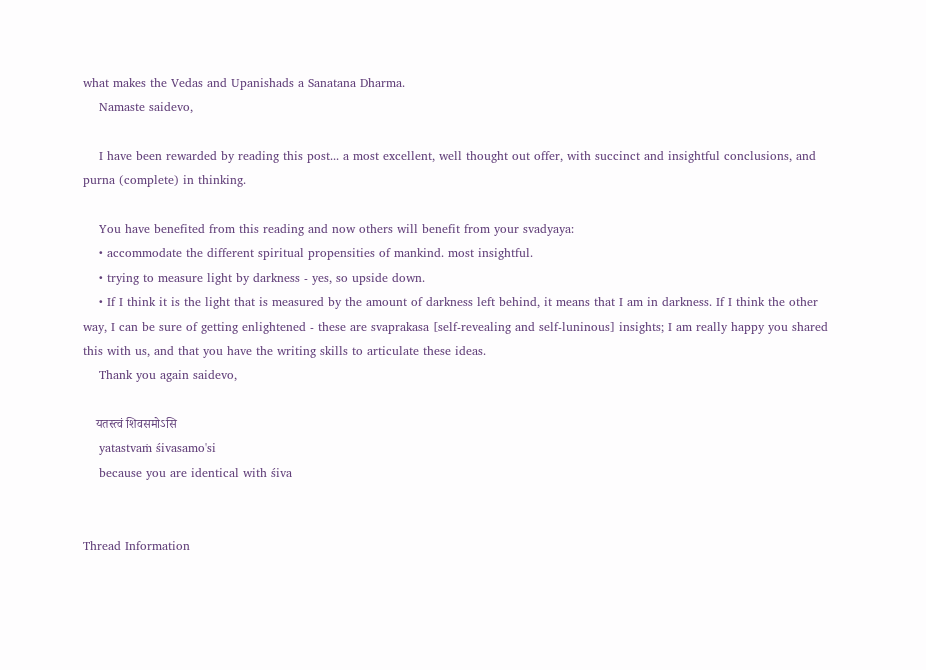what makes the Vedas and Upanishads a Sanatana Dharma.
    Namaste saidevo,

    I have been rewarded by reading this post... a most excellent, well thought out offer, with succinct and insightful conclusions, and purna (complete) in thinking.

    You have benefited from this reading and now others will benefit from your svadyaya:
    • accommodate the different spiritual propensities of mankind. most insightful.
    • trying to measure light by darkness - yes, so upside down.
    • If I think it is the light that is measured by the amount of darkness left behind, it means that I am in darkness. If I think the other way, I can be sure of getting enlightened - these are svaprakasa [self-revealing and self-luninous] insights; I am really happy you shared this with us, and that you have the writing skills to articulate these ideas.
    Thank you again saidevo,

    यतस्त्वं शिवसमोऽसि
    yatastvaṁ śivasamo'si
    because you are identical with śiva


Thread Information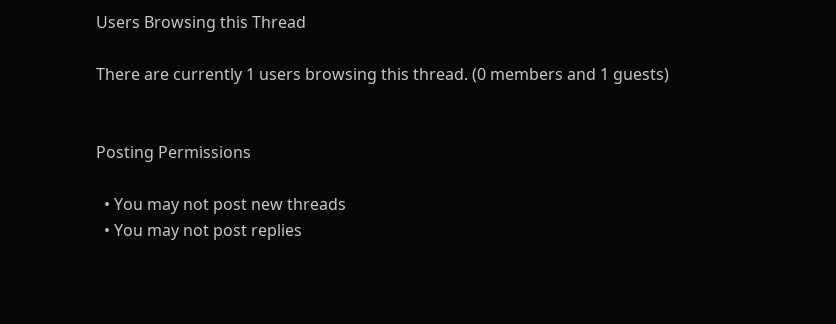Users Browsing this Thread

There are currently 1 users browsing this thread. (0 members and 1 guests)


Posting Permissions

  • You may not post new threads
  • You may not post replies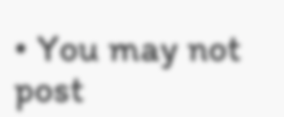• You may not post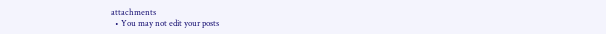attachments
  • You may not edit your posts